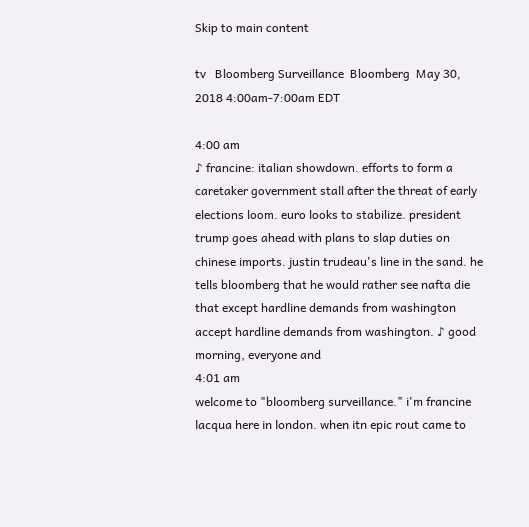Skip to main content

tv   Bloomberg Surveillance  Bloomberg  May 30, 2018 4:00am-7:00am EDT

4:00 am
♪ francine: italian showdown. efforts to form a caretaker government stall after the threat of early elections loom. euro looks to stabilize. president trump goes ahead with plans to slap duties on chinese imports. justin trudeau's line in the sand. he tells bloomberg that he would rather see nafta die that except hardline demands from washington accept hardline demands from washington. ♪ good morning, everyone and
4:01 am
welcome to "bloomberg surveillance." i'm francine lacqua here in london. when itn epic rout came to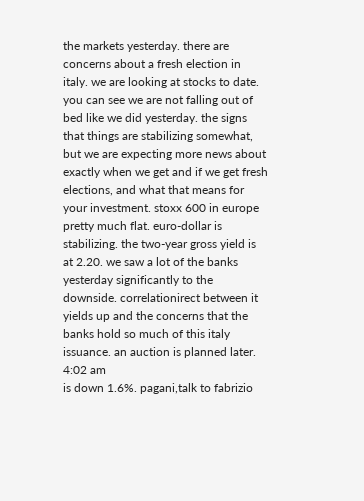the markets yesterday. there are concerns about a fresh election in italy. we are looking at stocks to date. you can see we are not falling out of bed like we did yesterday. the signs that things are stabilizing somewhat, but we are expecting more news about exactly when we get and if we get fresh elections, and what that means for your investment. stoxx 600 in europe pretty much flat. euro-dollar is stabilizing. the two-year gross yield is at 2.20. we saw a lot of the banks yesterday significantly to the downside. correlationirect between it yields up and the concerns that the banks hold so much of this italy issuance. an auction is planned later.
4:02 am
is down 1.6%. pagani,talk to fabrizio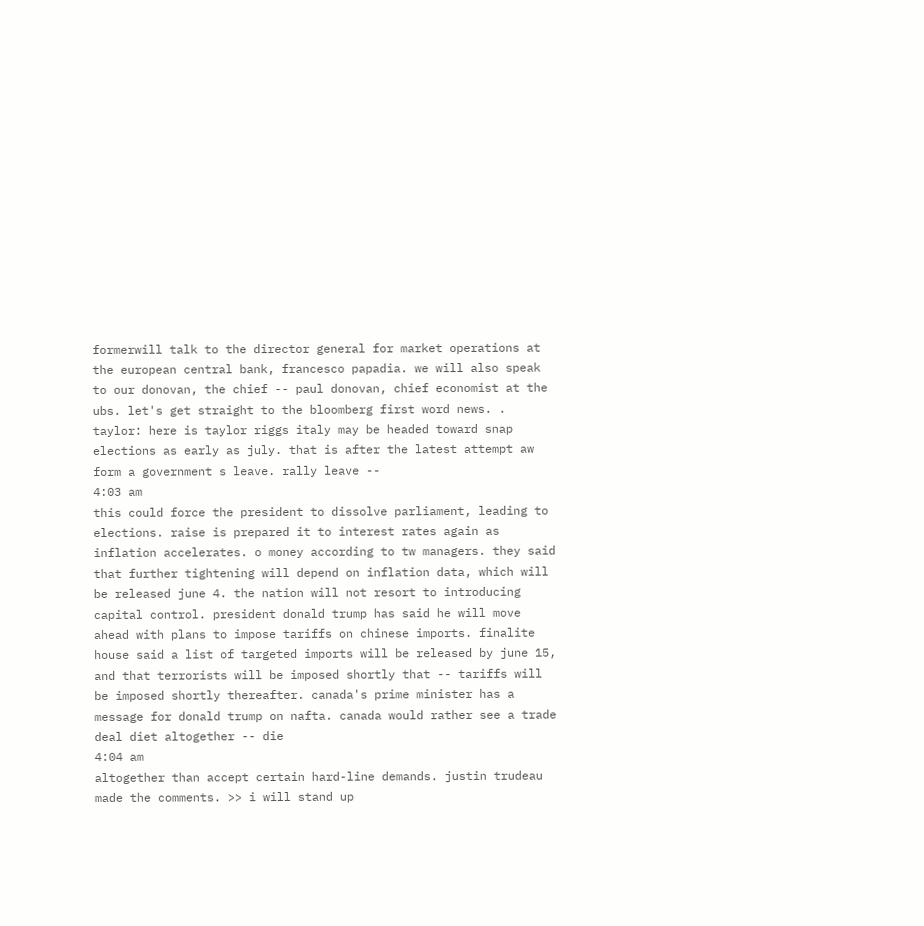formerwill talk to the director general for market operations at the european central bank, francesco papadia. we will also speak to our donovan, the chief -- paul donovan, chief economist at the ubs. let's get straight to the bloomberg first word news. . taylor: here is taylor riggs italy may be headed toward snap elections as early as july. that is after the latest attempt aw form a government s leave. rally leave --
4:03 am
this could force the president to dissolve parliament, leading to elections. raise is prepared it to interest rates again as inflation accelerates. o money according to tw managers. they said that further tightening will depend on inflation data, which will be released june 4. the nation will not resort to introducing capital control. president donald trump has said he will move ahead with plans to impose tariffs on chinese imports. finalite house said a list of targeted imports will be released by june 15, and that terrorists will be imposed shortly that -- tariffs will be imposed shortly thereafter. canada's prime minister has a message for donald trump on nafta. canada would rather see a trade deal diet altogether -- die
4:04 am
altogether than accept certain hard-line demands. justin trudeau made the comments. >> i will stand up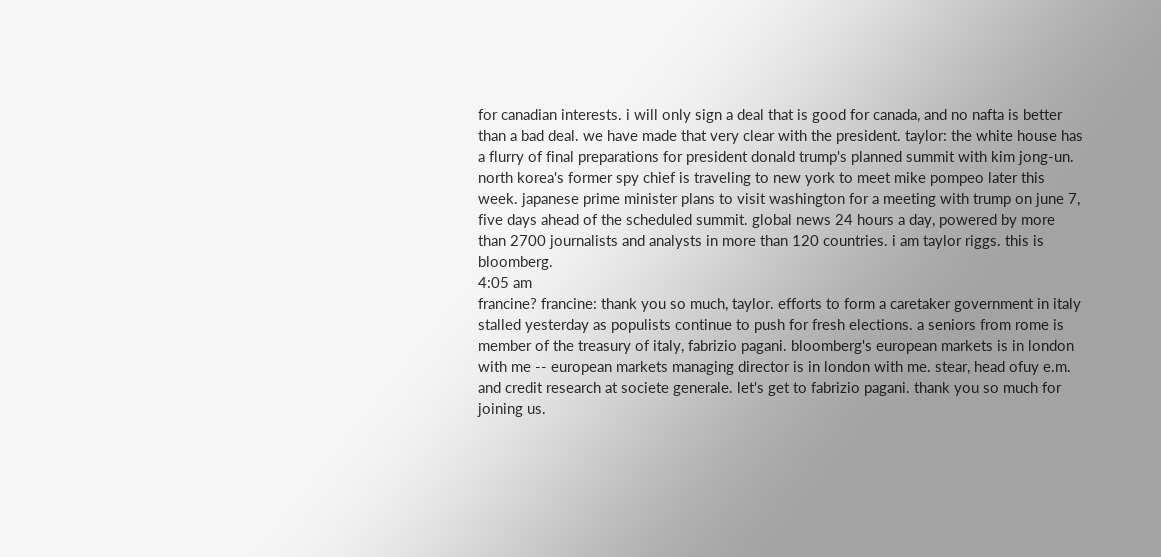for canadian interests. i will only sign a deal that is good for canada, and no nafta is better than a bad deal. we have made that very clear with the president. taylor: the white house has a flurry of final preparations for president donald trump's planned summit with kim jong-un. north korea's former spy chief is traveling to new york to meet mike pompeo later this week. japanese prime minister plans to visit washington for a meeting with trump on june 7, five days ahead of the scheduled summit. global news 24 hours a day, powered by more than 2700 journalists and analysts in more than 120 countries. i am taylor riggs. this is bloomberg.
4:05 am
francine? francine: thank you so much, taylor. efforts to form a caretaker government in italy stalled yesterday as populists continue to push for fresh elections. a seniors from rome is member of the treasury of italy, fabrizio pagani. bloomberg's european markets is in london with me -- european markets managing director is in london with me. stear, head ofuy e.m. and credit research at societe generale. let's get to fabrizio pagani. thank you so much for joining us.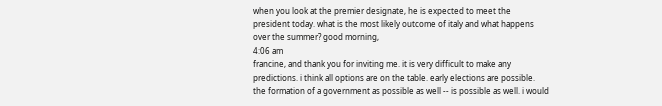when you look at the premier designate, he is expected to meet the president today. what is the most likely outcome of italy and what happens over the summer? good morning,
4:06 am
francine, and thank you for inviting me. it is very difficult to make any predictions. i think all options are on the table. early elections are possible. the formation of a government as possible as well -- is possible as well. i would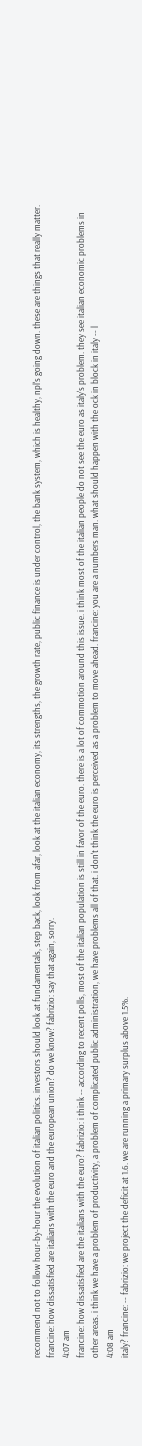recommend not to follow hour-by-hour the evolution of italian politics. investors should look at fundamentals, step back, look from afar, look at the italian economy, its strengths, the growth rate, public finance is under control, the bank system, which is healthy, npl's going down. these are things that really matter. francine: how dissatisfied are italians with the euro and the european union? do we know? fabrizio: say that again, sorry.
4:07 am
francine: how dissatisfied are the italians with the euro? fabrizio: i think -- according to recent polls, most of the italian population is still in favor of the euro. there is a lot of commotion around this issue. i think most of the italian people do not see the euro as italy's problem. they see italian economic problems in other areas. i think we have a problem of productivity, a problem of complicated public administration, we have problems all of that. i don't think the euro is perceived as a problem to move ahead. francine: you are a numbers man. what should happen with the ock in block in italy -- l
4:08 am
italy? francine: -- fabrizio: we project the deficit at 1.6. we are running a primary surplus above 1.5%.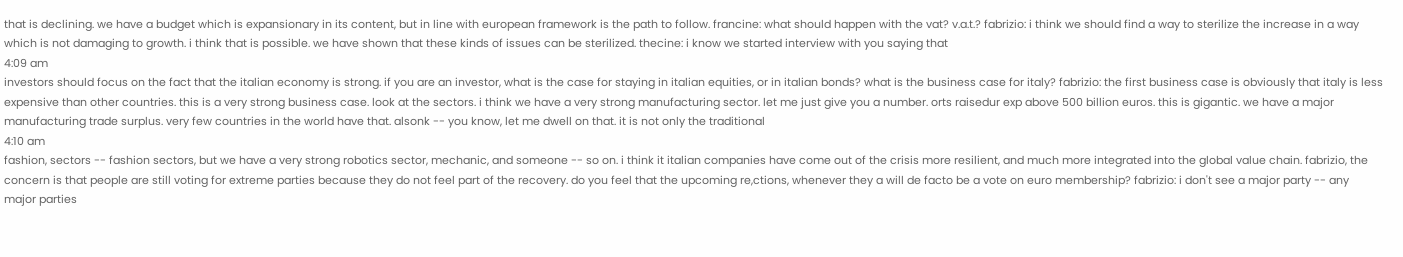that is declining. we have a budget which is expansionary in its content, but in line with european framework is the path to follow. francine: what should happen with the vat? v.a.t.? fabrizio: i think we should find a way to sterilize the increase in a way which is not damaging to growth. i think that is possible. we have shown that these kinds of issues can be sterilized. thecine: i know we started interview with you saying that
4:09 am
investors should focus on the fact that the italian economy is strong. if you are an investor, what is the case for staying in italian equities, or in italian bonds? what is the business case for italy? fabrizio: the first business case is obviously that italy is less expensive than other countries. this is a very strong business case. look at the sectors. i think we have a very strong manufacturing sector. let me just give you a number. orts raisedur exp above 500 billion euros. this is gigantic. we have a major manufacturing trade surplus. very few countries in the world have that. alsonk -- you know, let me dwell on that. it is not only the traditional
4:10 am
fashion, sectors -- fashion sectors, but we have a very strong robotics sector, mechanic, and someone -- so on. i think it italian companies have come out of the crisis more resilient, and much more integrated into the global value chain. fabrizio, the concern is that people are still voting for extreme parties because they do not feel part of the recovery. do you feel that the upcoming re,ctions, whenever they a will de facto be a vote on euro membership? fabrizio: i don't see a major party -- any major parties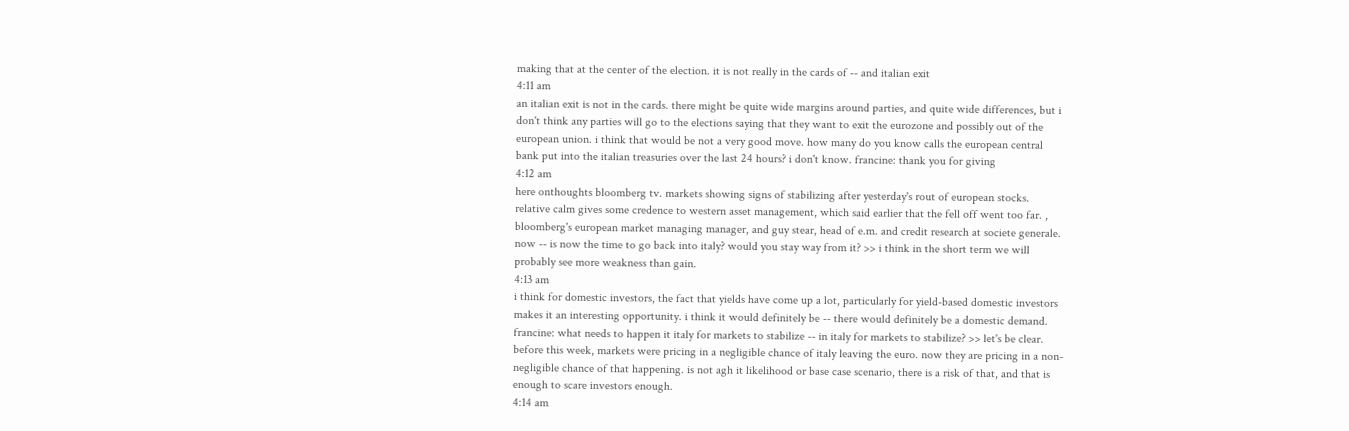making that at the center of the election. it is not really in the cards of -- and italian exit
4:11 am
an italian exit is not in the cards. there might be quite wide margins around parties, and quite wide differences, but i don't think any parties will go to the elections saying that they want to exit the eurozone and possibly out of the european union. i think that would be not a very good move. how many do you know calls the european central bank put into the italian treasuries over the last 24 hours? i don't know. francine: thank you for giving
4:12 am
here onthoughts bloomberg tv. markets showing signs of stabilizing after yesterday's rout of european stocks. relative calm gives some credence to western asset management, which said earlier that the fell off went too far. , bloomberg's european market managing manager, and guy stear, head of e.m. and credit research at societe generale. now -- is now the time to go back into italy? would you stay way from it? >> i think in the short term we will probably see more weakness than gain.
4:13 am
i think for domestic investors, the fact that yields have come up a lot, particularly for yield-based domestic investors makes it an interesting opportunity. i think it would definitely be -- there would definitely be a domestic demand. francine: what needs to happen it italy for markets to stabilize -- in italy for markets to stabilize? >> let's be clear. before this week, markets were pricing in a negligible chance of italy leaving the euro. now they are pricing in a non-negligible chance of that happening. is not agh it likelihood or base case scenario, there is a risk of that, and that is enough to scare investors enough.
4:14 am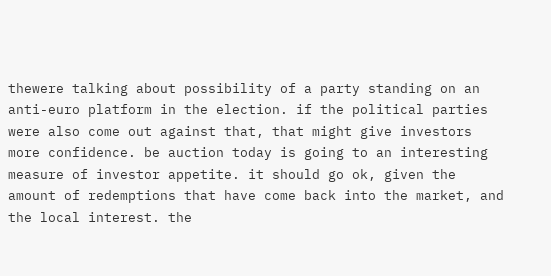thewere talking about possibility of a party standing on an anti-euro platform in the election. if the political parties were also come out against that, that might give investors more confidence. be auction today is going to an interesting measure of investor appetite. it should go ok, given the amount of redemptions that have come back into the market, and the local interest. the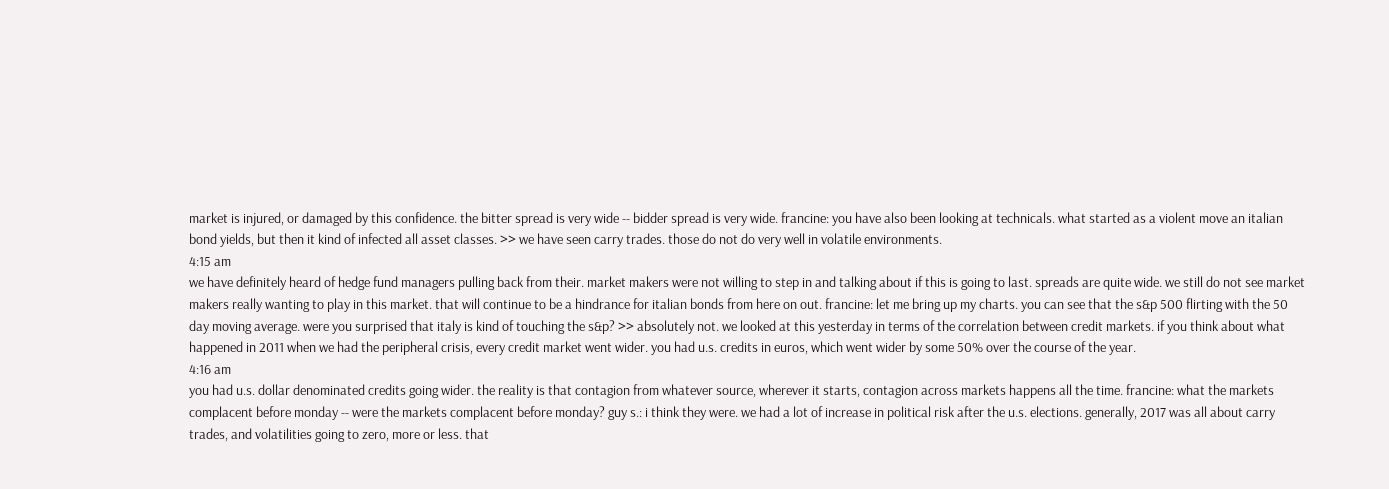market is injured, or damaged by this confidence. the bitter spread is very wide -- bidder spread is very wide. francine: you have also been looking at technicals. what started as a violent move an italian bond yields, but then it kind of infected all asset classes. >> we have seen carry trades. those do not do very well in volatile environments.
4:15 am
we have definitely heard of hedge fund managers pulling back from their. market makers were not willing to step in and talking about if this is going to last. spreads are quite wide. we still do not see market makers really wanting to play in this market. that will continue to be a hindrance for italian bonds from here on out. francine: let me bring up my charts. you can see that the s&p 500 flirting with the 50 day moving average. were you surprised that italy is kind of touching the s&p? >> absolutely not. we looked at this yesterday in terms of the correlation between credit markets. if you think about what happened in 2011 when we had the peripheral crisis, every credit market went wider. you had u.s. credits in euros, which went wider by some 50% over the course of the year.
4:16 am
you had u.s. dollar denominated credits going wider. the reality is that contagion from whatever source, wherever it starts, contagion across markets happens all the time. francine: what the markets complacent before monday -- were the markets complacent before monday? guy s.: i think they were. we had a lot of increase in political risk after the u.s. elections. generally, 2017 was all about carry trades, and volatilities going to zero, more or less. that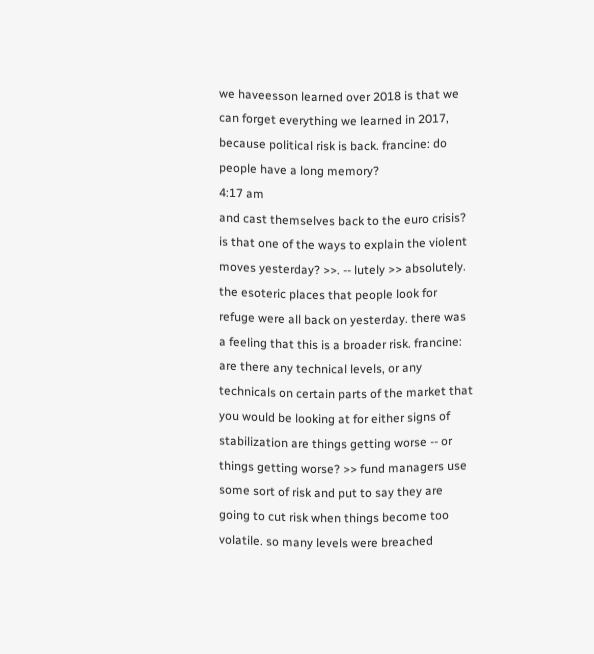we haveesson learned over 2018 is that we can forget everything we learned in 2017, because political risk is back. francine: do people have a long memory?
4:17 am
and cast themselves back to the euro crisis? is that one of the ways to explain the violent moves yesterday? >>. -- lutely >> absolutely. the esoteric places that people look for refuge were all back on yesterday. there was a feeling that this is a broader risk. francine: are there any technical levels, or any technicals on certain parts of the market that you would be looking at for either signs of stabilization are things getting worse -- or things getting worse? >> fund managers use some sort of risk and put to say they are going to cut risk when things become too volatile. so many levels were breached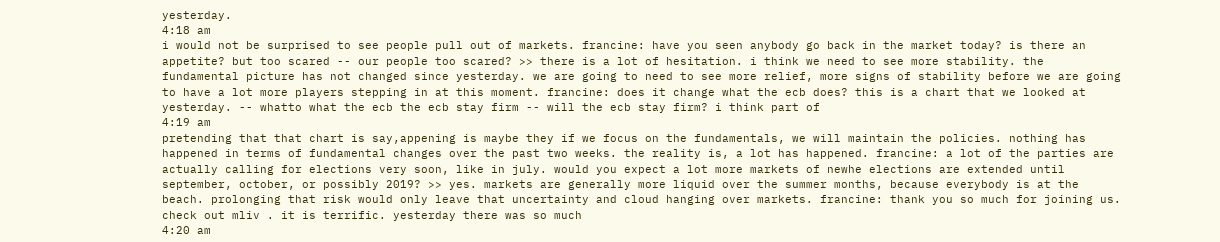yesterday.
4:18 am
i would not be surprised to see people pull out of markets. francine: have you seen anybody go back in the market today? is there an appetite? but too scared -- our people too scared? >> there is a lot of hesitation. i think we need to see more stability. the fundamental picture has not changed since yesterday. we are going to need to see more relief, more signs of stability before we are going to have a lot more players stepping in at this moment. francine: does it change what the ecb does? this is a chart that we looked at yesterday. -- whatto what the ecb the ecb stay firm -- will the ecb stay firm? i think part of
4:19 am
pretending that that chart is say,appening is maybe they if we focus on the fundamentals, we will maintain the policies. nothing has happened in terms of fundamental changes over the past two weeks. the reality is, a lot has happened. francine: a lot of the parties are actually calling for elections very soon, like in july. would you expect a lot more markets of newhe elections are extended until september, october, or possibly 2019? >> yes. markets are generally more liquid over the summer months, because everybody is at the beach. prolonging that risk would only leave that uncertainty and cloud hanging over markets. francine: thank you so much for joining us. check out mliv . it is terrific. yesterday there was so much
4:20 am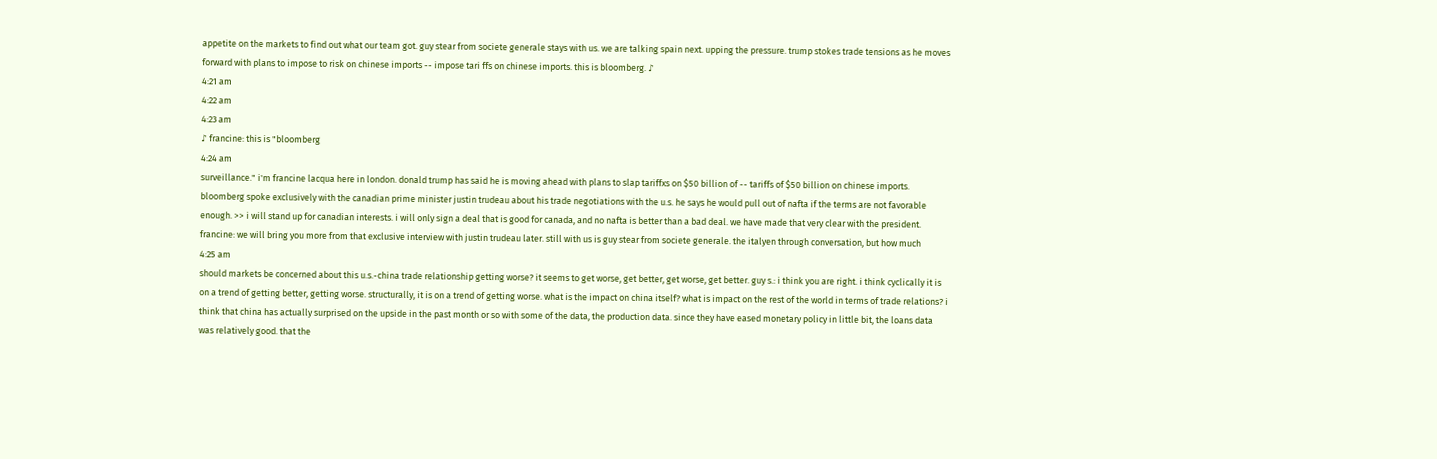appetite on the markets to find out what our team got. guy stear from societe generale stays with us. we are talking spain next. upping the pressure. trump stokes trade tensions as he moves forward with plans to impose to risk on chinese imports -- impose tari ffs on chinese imports. this is bloomberg. ♪
4:21 am
4:22 am
4:23 am
♪ francine: this is "bloomberg
4:24 am
surveillance." i'm francine lacqua here in london. donald trump has said he is moving ahead with plans to slap tariffxs on $50 billion of -- tariffs of $50 billion on chinese imports. bloomberg spoke exclusively with the canadian prime minister justin trudeau about his trade negotiations with the u.s. he says he would pull out of nafta if the terms are not favorable enough. >> i will stand up for canadian interests. i will only sign a deal that is good for canada, and no nafta is better than a bad deal. we have made that very clear with the president. francine: we will bring you more from that exclusive interview with justin trudeau later. still with us is guy stear from societe generale. the italyen through conversation, but how much
4:25 am
should markets be concerned about this u.s.-china trade relationship getting worse? it seems to get worse, get better, get worse, get better. guy s.: i think you are right. i think cyclically it is on a trend of getting better, getting worse. structurally, it is on a trend of getting worse. what is the impact on china itself? what is impact on the rest of the world in terms of trade relations? i think that china has actually surprised on the upside in the past month or so with some of the data, the production data. since they have eased monetary policy in little bit, the loans data was relatively good. that the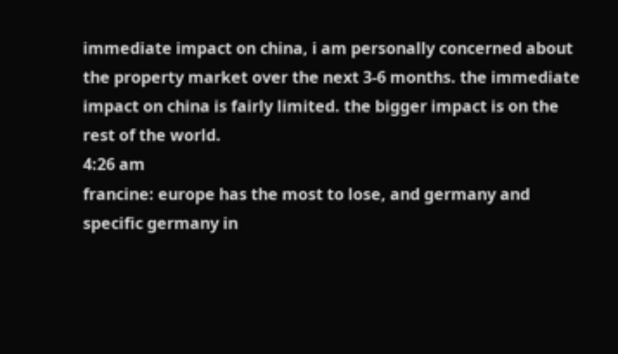immediate impact on china, i am personally concerned about the property market over the next 3-6 months. the immediate impact on china is fairly limited. the bigger impact is on the rest of the world.
4:26 am
francine: europe has the most to lose, and germany and specific germany in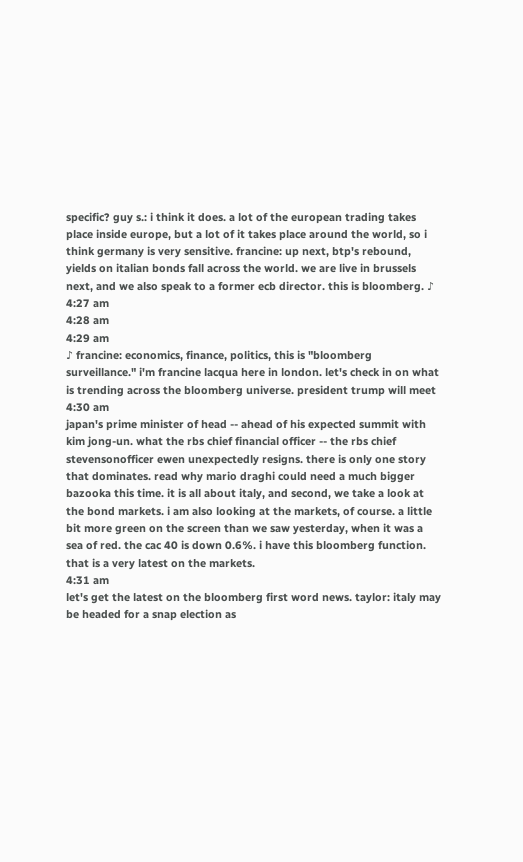specific? guy s.: i think it does. a lot of the european trading takes place inside europe, but a lot of it takes place around the world, so i think germany is very sensitive. francine: up next, btp's rebound, yields on italian bonds fall across the world. we are live in brussels next, and we also speak to a former ecb director. this is bloomberg. ♪
4:27 am
4:28 am
4:29 am
♪ francine: economics, finance, politics, this is "bloomberg surveillance." i'm francine lacqua here in london. let's check in on what is trending across the bloomberg universe. president trump will meet
4:30 am
japan's prime minister of head -- ahead of his expected summit with kim jong-un. what the rbs chief financial officer -- the rbs chief stevensonofficer ewen unexpectedly resigns. there is only one story that dominates. read why mario draghi could need a much bigger bazooka this time. it is all about italy, and second, we take a look at the bond markets. i am also looking at the markets, of course. a little bit more green on the screen than we saw yesterday, when it was a sea of red. the cac 40 is down 0.6%. i have this bloomberg function. that is a very latest on the markets.
4:31 am
let's get the latest on the bloomberg first word news. taylor: italy may be headed for a snap election as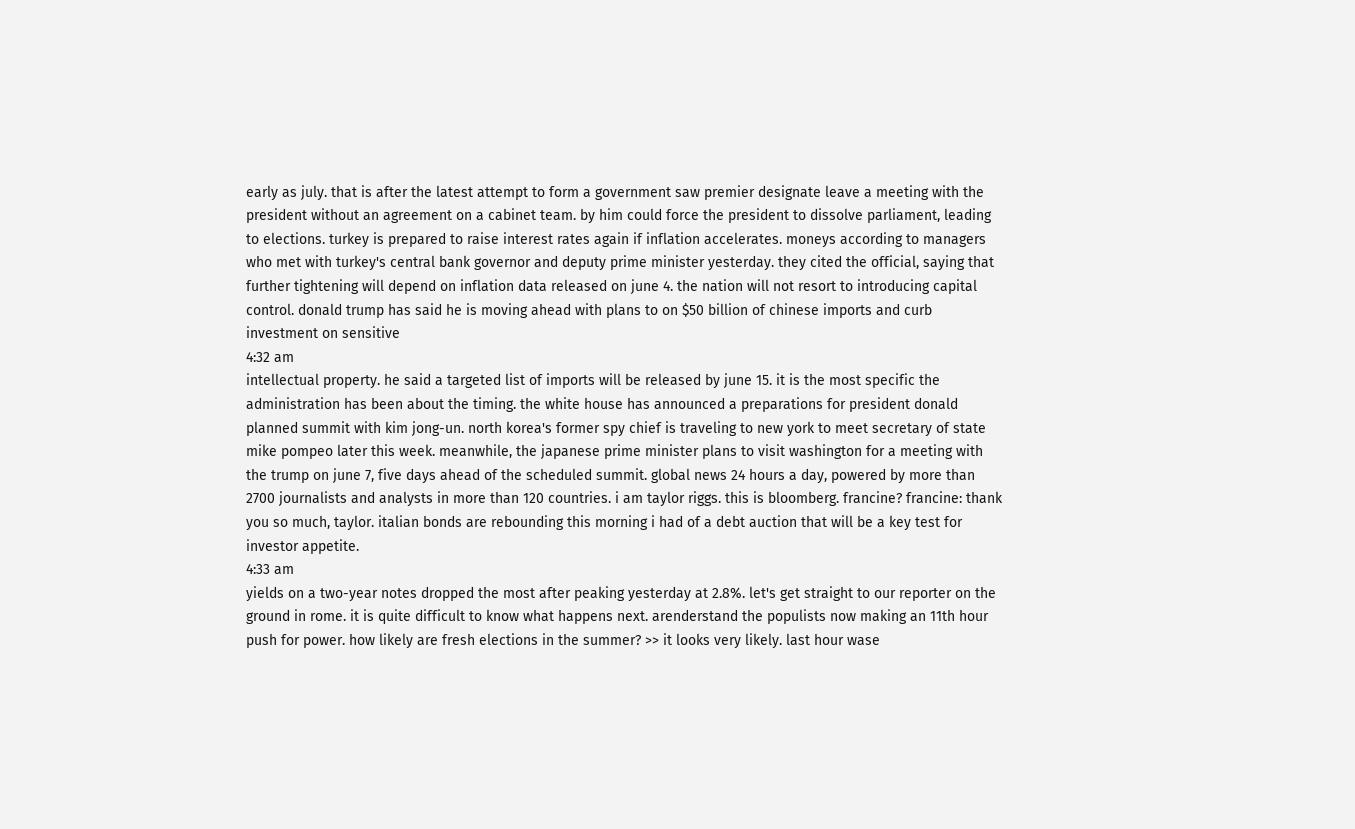early as july. that is after the latest attempt to form a government saw premier designate leave a meeting with the president without an agreement on a cabinet team. by him could force the president to dissolve parliament, leading to elections. turkey is prepared to raise interest rates again if inflation accelerates. moneys according to managers who met with turkey's central bank governor and deputy prime minister yesterday. they cited the official, saying that further tightening will depend on inflation data released on june 4. the nation will not resort to introducing capital control. donald trump has said he is moving ahead with plans to on $50 billion of chinese imports and curb investment on sensitive
4:32 am
intellectual property. he said a targeted list of imports will be released by june 15. it is the most specific the administration has been about the timing. the white house has announced a preparations for president donald planned summit with kim jong-un. north korea's former spy chief is traveling to new york to meet secretary of state mike pompeo later this week. meanwhile, the japanese prime minister plans to visit washington for a meeting with the trump on june 7, five days ahead of the scheduled summit. global news 24 hours a day, powered by more than 2700 journalists and analysts in more than 120 countries. i am taylor riggs. this is bloomberg. francine? francine: thank you so much, taylor. italian bonds are rebounding this morning i had of a debt auction that will be a key test for investor appetite.
4:33 am
yields on a two-year notes dropped the most after peaking yesterday at 2.8%. let's get straight to our reporter on the ground in rome. it is quite difficult to know what happens next. arenderstand the populists now making an 11th hour push for power. how likely are fresh elections in the summer? >> it looks very likely. last hour wase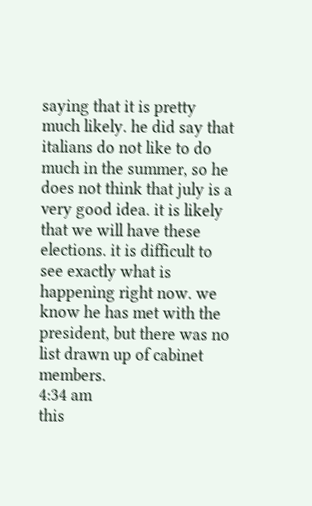saying that it is pretty much likely. he did say that italians do not like to do much in the summer, so he does not think that july is a very good idea. it is likely that we will have these elections. it is difficult to see exactly what is happening right now. we know he has met with the president, but there was no list drawn up of cabinet members.
4:34 am
this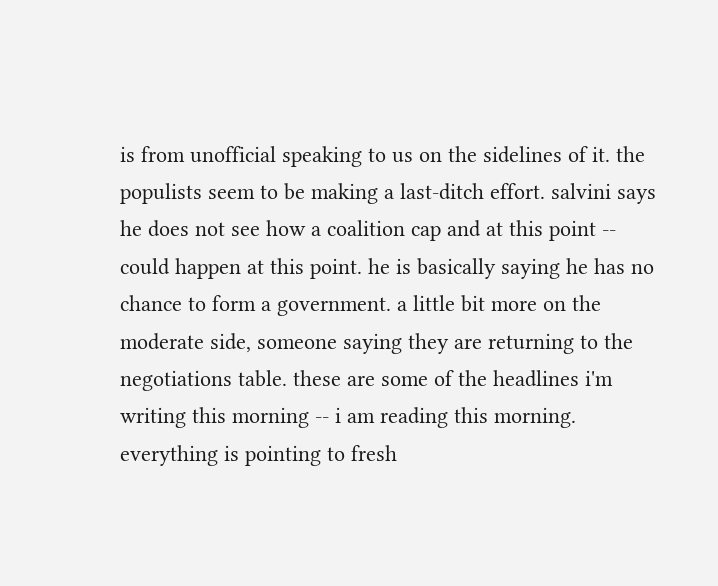is from unofficial speaking to us on the sidelines of it. the populists seem to be making a last-ditch effort. salvini says he does not see how a coalition cap and at this point -- could happen at this point. he is basically saying he has no chance to form a government. a little bit more on the moderate side, someone saying they are returning to the negotiations table. these are some of the headlines i'm writing this morning -- i am reading this morning. everything is pointing to fresh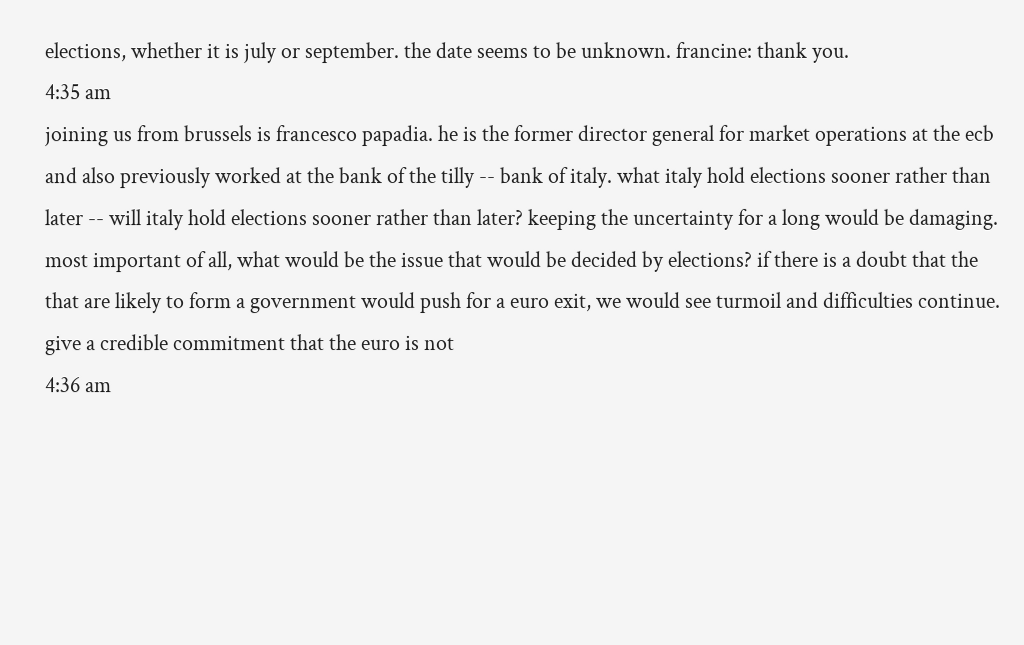elections, whether it is july or september. the date seems to be unknown. francine: thank you.
4:35 am
joining us from brussels is francesco papadia. he is the former director general for market operations at the ecb and also previously worked at the bank of the tilly -- bank of italy. what italy hold elections sooner rather than later -- will italy hold elections sooner rather than later? keeping the uncertainty for a long would be damaging. most important of all, what would be the issue that would be decided by elections? if there is a doubt that the that are likely to form a government would push for a euro exit, we would see turmoil and difficulties continue. give a credible commitment that the euro is not
4:36 am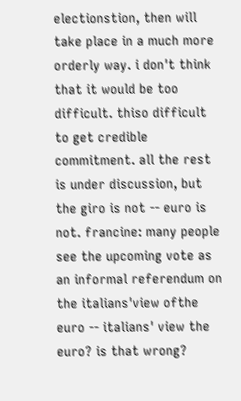electionstion, then will take place in a much more orderly way. i don't think that it would be too difficult. thiso difficult to get credible commitment. all the rest is under discussion, but the giro is not -- euro is not. francine: many people see the upcoming vote as an informal referendum on the italians'view ofthe euro -- italians' view the euro? is that wrong?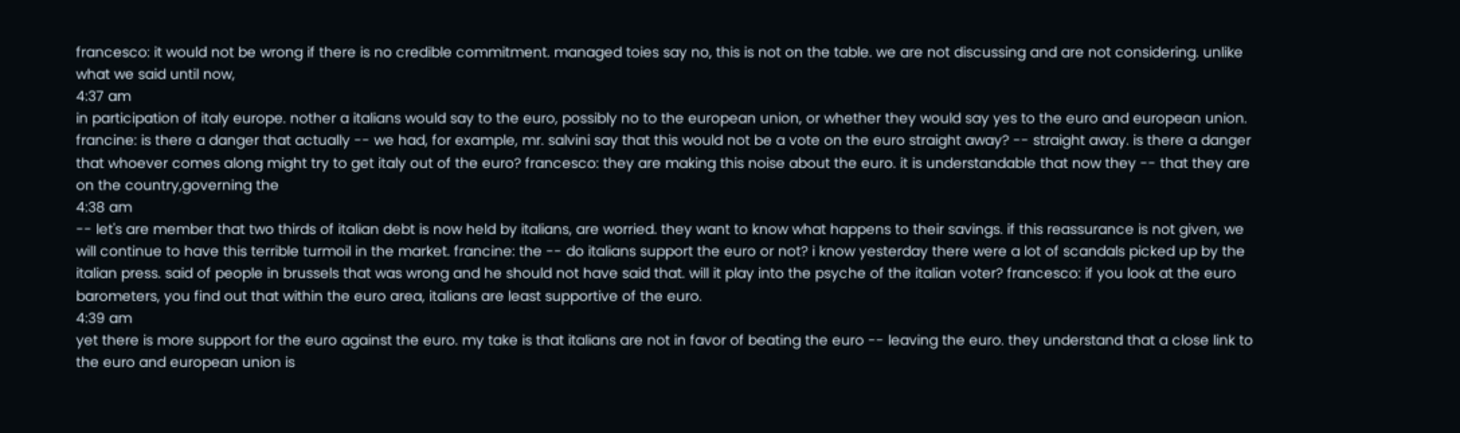francesco: it would not be wrong if there is no credible commitment. managed toies say no, this is not on the table. we are not discussing and are not considering. unlike what we said until now,
4:37 am
in participation of italy europe. nother a italians would say to the euro, possibly no to the european union, or whether they would say yes to the euro and european union. francine: is there a danger that actually -- we had, for example, mr. salvini say that this would not be a vote on the euro straight away? -- straight away. is there a danger that whoever comes along might try to get italy out of the euro? francesco: they are making this noise about the euro. it is understandable that now they -- that they are on the country,governing the
4:38 am
-- let's are member that two thirds of italian debt is now held by italians, are worried. they want to know what happens to their savings. if this reassurance is not given, we will continue to have this terrible turmoil in the market. francine: the -- do italians support the euro or not? i know yesterday there were a lot of scandals picked up by the italian press. said of people in brussels that was wrong and he should not have said that. will it play into the psyche of the italian voter? francesco: if you look at the euro barometers, you find out that within the euro area, italians are least supportive of the euro.
4:39 am
yet there is more support for the euro against the euro. my take is that italians are not in favor of beating the euro -- leaving the euro. they understand that a close link to the euro and european union is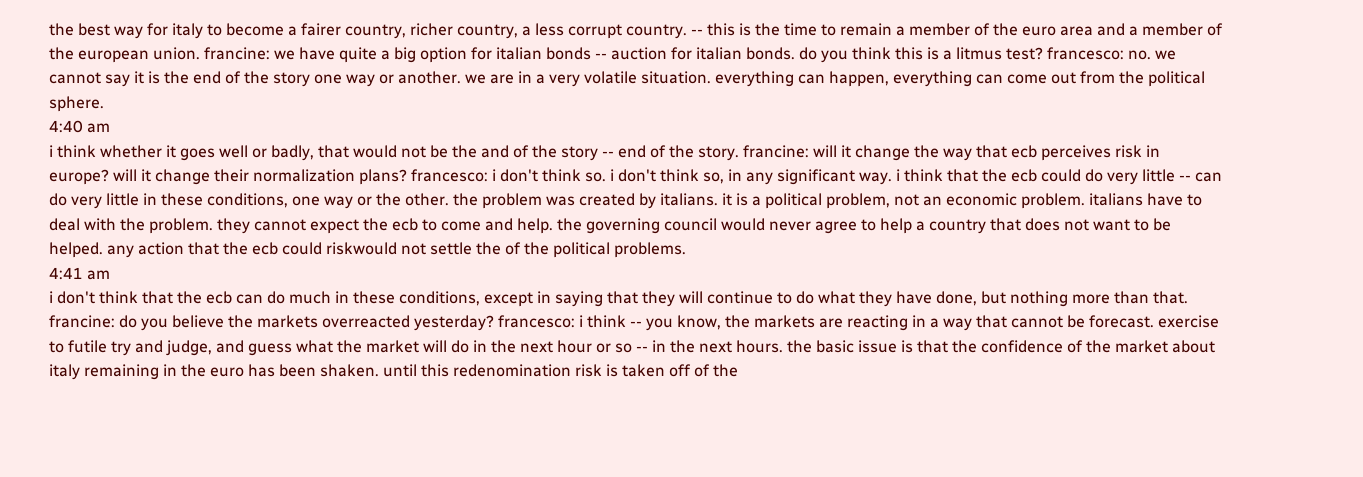the best way for italy to become a fairer country, richer country, a less corrupt country. -- this is the time to remain a member of the euro area and a member of the european union. francine: we have quite a big option for italian bonds -- auction for italian bonds. do you think this is a litmus test? francesco: no. we cannot say it is the end of the story one way or another. we are in a very volatile situation. everything can happen, everything can come out from the political sphere.
4:40 am
i think whether it goes well or badly, that would not be the and of the story -- end of the story. francine: will it change the way that ecb perceives risk in europe? will it change their normalization plans? francesco: i don't think so. i don't think so, in any significant way. i think that the ecb could do very little -- can do very little in these conditions, one way or the other. the problem was created by italians. it is a political problem, not an economic problem. italians have to deal with the problem. they cannot expect the ecb to come and help. the governing council would never agree to help a country that does not want to be helped. any action that the ecb could riskwould not settle the of the political problems.
4:41 am
i don't think that the ecb can do much in these conditions, except in saying that they will continue to do what they have done, but nothing more than that. francine: do you believe the markets overreacted yesterday? francesco: i think -- you know, the markets are reacting in a way that cannot be forecast. exercise to futile try and judge, and guess what the market will do in the next hour or so -- in the next hours. the basic issue is that the confidence of the market about italy remaining in the euro has been shaken. until this redenomination risk is taken off of the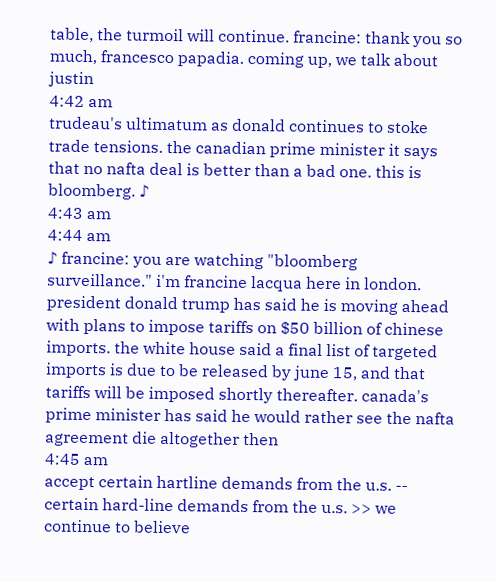table, the turmoil will continue. francine: thank you so much, francesco papadia. coming up, we talk about justin
4:42 am
trudeau's ultimatum as donald continues to stoke trade tensions. the canadian prime minister it says that no nafta deal is better than a bad one. this is bloomberg. ♪
4:43 am
4:44 am
♪ francine: you are watching "bloomberg surveillance." i'm francine lacqua here in london. president donald trump has said he is moving ahead with plans to impose tariffs on $50 billion of chinese imports. the white house said a final list of targeted imports is due to be released by june 15, and that tariffs will be imposed shortly thereafter. canada's prime minister has said he would rather see the nafta agreement die altogether then
4:45 am
accept certain hartline demands from the u.s. -- certain hard-line demands from the u.s. >> we continue to believe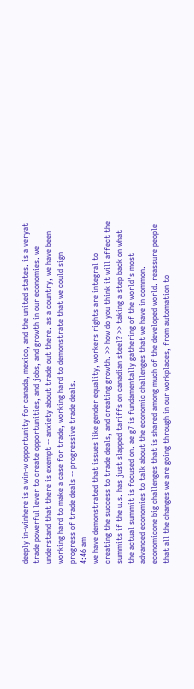deeply in-winhere is a win-w opportunity for canada, mexico, and the united states. is a veryat trade powerful lever to create opportunities, and jobs, and growth in our economies. we understand that there is exempt -- anxiety about trade out there. as a country, we have been working hard to make a case for trade, working hard to demonstrate that we could sign progress of trade deals -- progressive trade deals.
4:46 am
we have demonstrated that issues like gender equality, workers rights are integral to creating the success to trade deals, and creating growth. >> how do you think it will affect the summits if the u.s. has just slapped tariffs on canadian steel? >> taking a step back on what the actual summit is focused on. ae g7 is fundamentally gathering of the world's most advanced economies to talk about the economic challenges that we have in common. economicone big challenges that is shared among much of the developed world. reassure people that all the changes we are going through in our workplaces, from automation to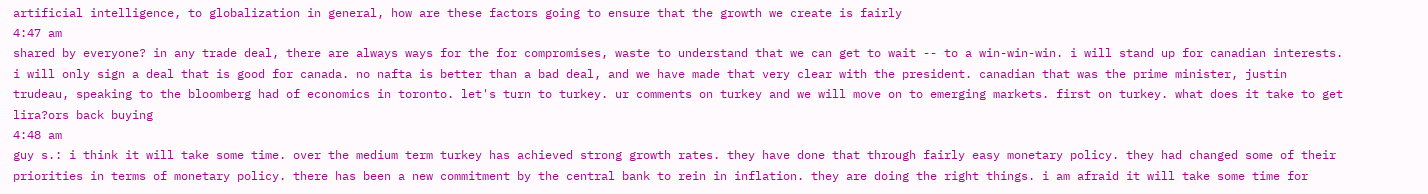artificial intelligence, to globalization in general, how are these factors going to ensure that the growth we create is fairly
4:47 am
shared by everyone? in any trade deal, there are always ways for the for compromises, waste to understand that we can get to wait -- to a win-win-win. i will stand up for canadian interests. i will only sign a deal that is good for canada. no nafta is better than a bad deal, and we have made that very clear with the president. canadian that was the prime minister, justin trudeau, speaking to the bloomberg had of economics in toronto. let's turn to turkey. ur comments on turkey and we will move on to emerging markets. first on turkey. what does it take to get lira?ors back buying
4:48 am
guy s.: i think it will take some time. over the medium term turkey has achieved strong growth rates. they have done that through fairly easy monetary policy. they had changed some of their priorities in terms of monetary policy. there has been a new commitment by the central bank to rein in inflation. they are doing the right things. i am afraid it will take some time for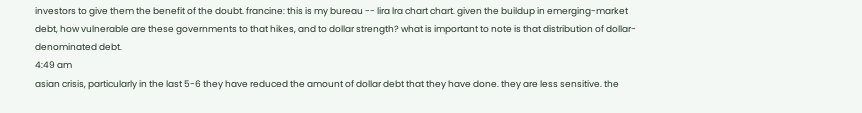investors to give them the benefit of the doubt. francine: this is my bureau -- lira lra chart chart. given the buildup in emerging-market debt, how vulnerable are these governments to that hikes, and to dollar strength? what is important to note is that distribution of dollar-denominated debt.
4:49 am
asian crisis, particularly in the last 5-6 they have reduced the amount of dollar debt that they have done. they are less sensitive. the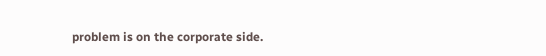problem is on the corporate side.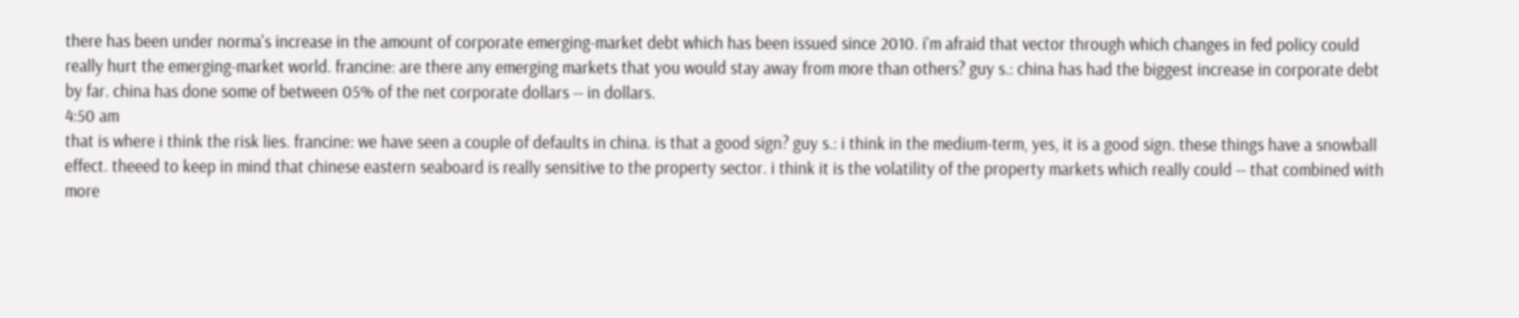there has been under norma's increase in the amount of corporate emerging-market debt which has been issued since 2010. i'm afraid that vector through which changes in fed policy could really hurt the emerging-market world. francine: are there any emerging markets that you would stay away from more than others? guy s.: china has had the biggest increase in corporate debt by far. china has done some of between 05% of the net corporate dollars -- in dollars.
4:50 am
that is where i think the risk lies. francine: we have seen a couple of defaults in china. is that a good sign? guy s.: i think in the medium-term, yes, it is a good sign. these things have a snowball effect. theeed to keep in mind that chinese eastern seaboard is really sensitive to the property sector. i think it is the volatility of the property markets which really could -- that combined with more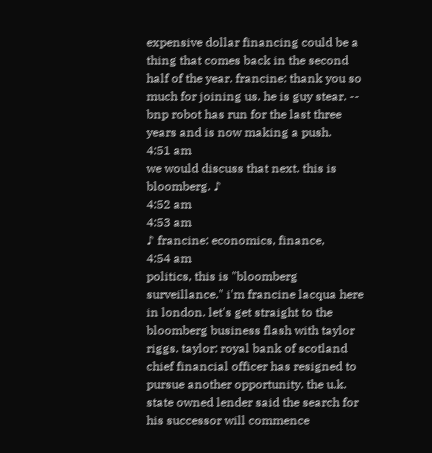expensive dollar financing could be a thing that comes back in the second half of the year. francine: thank you so much for joining us. he is guy stear. -- bnp robot has run for the last three years and is now making a push.
4:51 am
we would discuss that next. this is bloomberg. ♪
4:52 am
4:53 am
♪ francine: economics, finance,
4:54 am
politics, this is "bloomberg surveillance." i'm francine lacqua here in london. let's get straight to the bloomberg business flash with taylor riggs. taylor: royal bank of scotland chief financial officer has resigned to pursue another opportunity. the u.k. state owned lender said the search for his successor will commence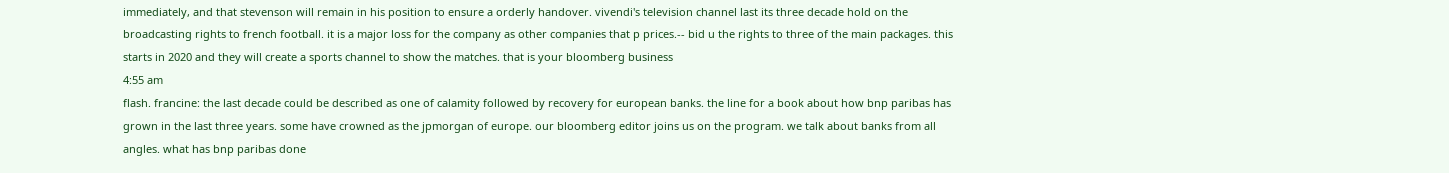immediately, and that stevenson will remain in his position to ensure a orderly handover. vivendi's television channel last its three decade hold on the broadcasting rights to french football. it is a major loss for the company as other companies that p prices.-- bid u the rights to three of the main packages. this starts in 2020 and they will create a sports channel to show the matches. that is your bloomberg business
4:55 am
flash. francine: the last decade could be described as one of calamity followed by recovery for european banks. the line for a book about how bnp paribas has grown in the last three years. some have crowned as the jpmorgan of europe. our bloomberg editor joins us on the program. we talk about banks from all angles. what has bnp paribas done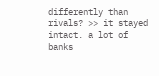differently than rivals? >> it stayed intact. a lot of banks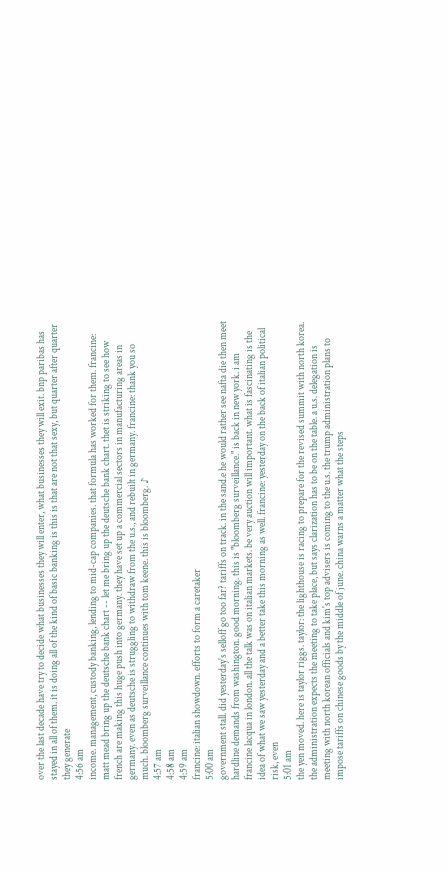over the last decade have try to decide what businesses they will enter, what businesses they will exit. bnp paribas has stayed in all of them. it is doing all of the kind of basic banking is this is that are not that sexy, but quarter after quarter they generate
4:56 am
income. management, custody banking, lending to mid-cap companies. that formula has worked for them. francine: matt mead bring up the deutsche bank chart -- let me bring up the deutsche bank chart. thet is striking to see how french are making this huge push into germany. they have set up a commercial sectors in manufacturing areas in germany. even as deutsche is struggling to withdraw from the u.s., and rebuilt in germany. francine: thank you so much. bloomberg surveillance continues with tom keene. this is bloomberg. ♪
4:57 am
4:58 am
4:59 am
francine: italian showdown. efforts to form a caretaker
5:00 am
government stall. did yesterday's selloff go too far? tariffs on track. in the sand.e he would rather see nafta die then meet hardline demands from washington. good morning. this is "bloomberg surveillance." is back in new york. i am francine lacqua in london. all the talk was on italian markets. be very auction will important. what is fascinating is the idea of what we saw yesterday and a better take this morning as well. francine: yesterday on the back of italian political risk, even
5:01 am
the yen moved. here is taylor riggs. taylor: the lighthouse is racing to prepare for the revised summit with north korea. the administration expects the meeting to take place, but says clarization has to be on the table. a u.s. delegation is meeting with north korean officials and kim's top advisers is coming to the u.s. the trump administration plans to impose tariffs on chinese goods by the middle of june. china warns a matter what the steps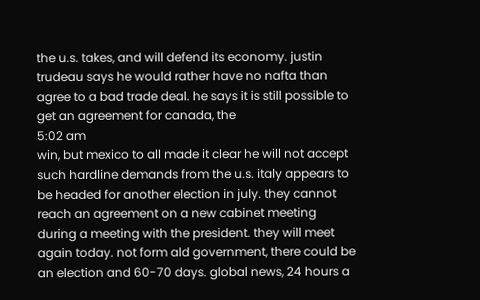the u.s. takes, and will defend its economy. justin trudeau says he would rather have no nafta than agree to a bad trade deal. he says it is still possible to get an agreement for canada, the
5:02 am
win, but mexico to all made it clear he will not accept such hardline demands from the u.s. italy appears to be headed for another election in july. they cannot reach an agreement on a new cabinet meeting during a meeting with the president. they will meet again today. not form ald government, there could be an election and 60-70 days. global news, 24 hours a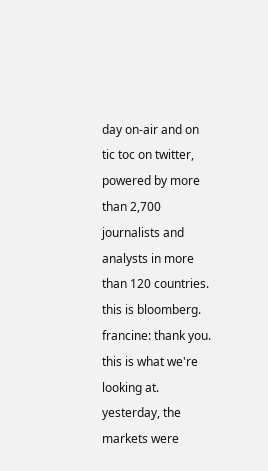day on-air and on tic toc on twitter, powered by more than 2,700 journalists and analysts in more than 120 countries. this is bloomberg. francine: thank you. this is what we're looking at. yesterday, the markets were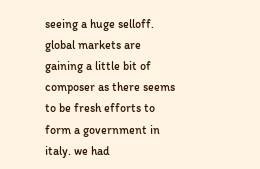seeing a huge selloff. global markets are gaining a little bit of composer as there seems to be fresh efforts to form a government in italy. we had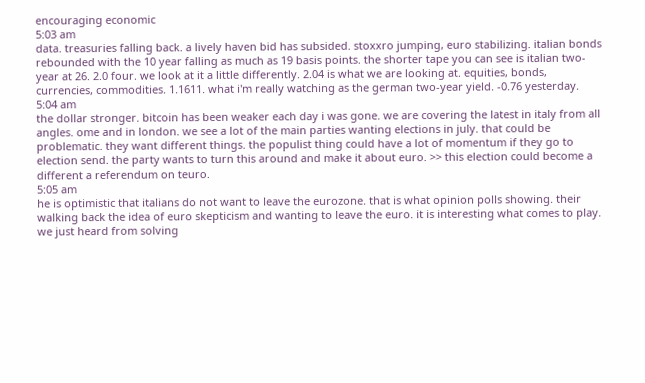encouraging economic
5:03 am
data. treasuries falling back. a lively haven bid has subsided. stoxxro jumping, euro stabilizing. italian bonds rebounded with the 10 year falling as much as 19 basis points. the shorter tape you can see is italian two-year at 26. 2.0 four. we look at it a little differently. 2.04 is what we are looking at. equities, bonds, currencies, commodities. 1.1611. what i'm really watching as the german two-year yield. -0.76 yesterday.
5:04 am
the dollar stronger. bitcoin has been weaker each day i was gone. we are covering the latest in italy from all angles. ome and in london. we see a lot of the main parties wanting elections in july. that could be problematic. they want different things. the populist thing could have a lot of momentum if they go to election send. the party wants to turn this around and make it about euro. >> this election could become a different a referendum on teuro.
5:05 am
he is optimistic that italians do not want to leave the eurozone. that is what opinion polls showing. their walking back the idea of euro skepticism and wanting to leave the euro. it is interesting what comes to play. we just heard from solving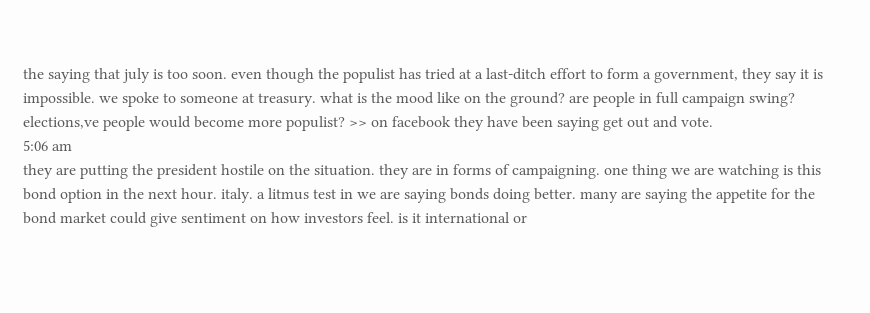the saying that july is too soon. even though the populist has tried at a last-ditch effort to form a government, they say it is impossible. we spoke to someone at treasury. what is the mood like on the ground? are people in full campaign swing? elections,ve people would become more populist? >> on facebook they have been saying get out and vote.
5:06 am
they are putting the president hostile on the situation. they are in forms of campaigning. one thing we are watching is this bond option in the next hour. italy. a litmus test in we are saying bonds doing better. many are saying the appetite for the bond market could give sentiment on how investors feel. is it international or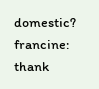domestic? francine: thank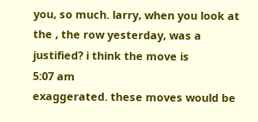you, so much. larry, when you look at the , the row yesterday, was a justified? i think the move is
5:07 am
exaggerated. these moves would be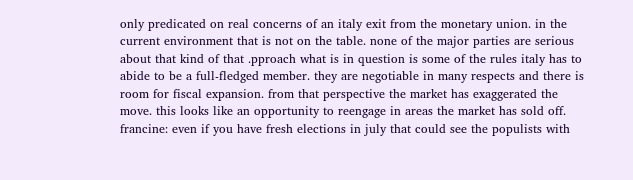only predicated on real concerns of an italy exit from the monetary union. in the current environment that is not on the table. none of the major parties are serious about that kind of that .pproach what is in question is some of the rules italy has to abide to be a full-fledged member. they are negotiable in many respects and there is room for fiscal expansion. from that perspective the market has exaggerated the move. this looks like an opportunity to reengage in areas the market has sold off. francine: even if you have fresh elections in july that could see the populists with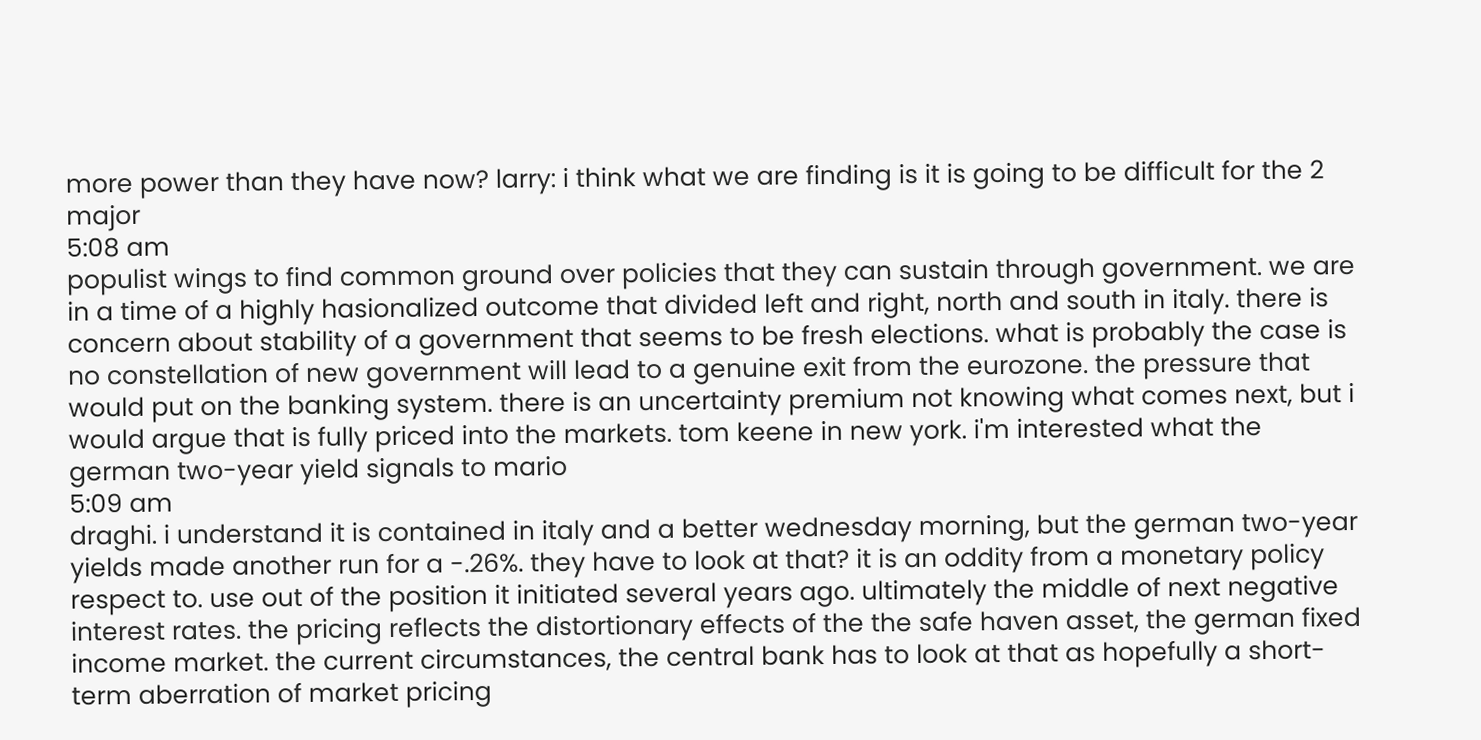more power than they have now? larry: i think what we are finding is it is going to be difficult for the 2 major
5:08 am
populist wings to find common ground over policies that they can sustain through government. we are in a time of a highly hasionalized outcome that divided left and right, north and south in italy. there is concern about stability of a government that seems to be fresh elections. what is probably the case is no constellation of new government will lead to a genuine exit from the eurozone. the pressure that would put on the banking system. there is an uncertainty premium not knowing what comes next, but i would argue that is fully priced into the markets. tom keene in new york. i'm interested what the german two-year yield signals to mario
5:09 am
draghi. i understand it is contained in italy and a better wednesday morning, but the german two-year yields made another run for a -.26%. they have to look at that? it is an oddity from a monetary policy respect to. use out of the position it initiated several years ago. ultimately the middle of next negative interest rates. the pricing reflects the distortionary effects of the the safe haven asset, the german fixed income market. the current circumstances, the central bank has to look at that as hopefully a short-term aberration of market pricing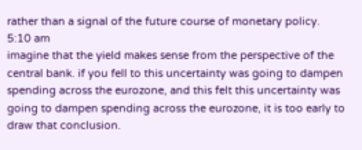rather than a signal of the future course of monetary policy.
5:10 am
imagine that the yield makes sense from the perspective of the central bank. if you fell to this uncertainty was going to dampen spending across the eurozone, and this felt this uncertainty was going to dampen spending across the eurozone, it is too early to draw that conclusion.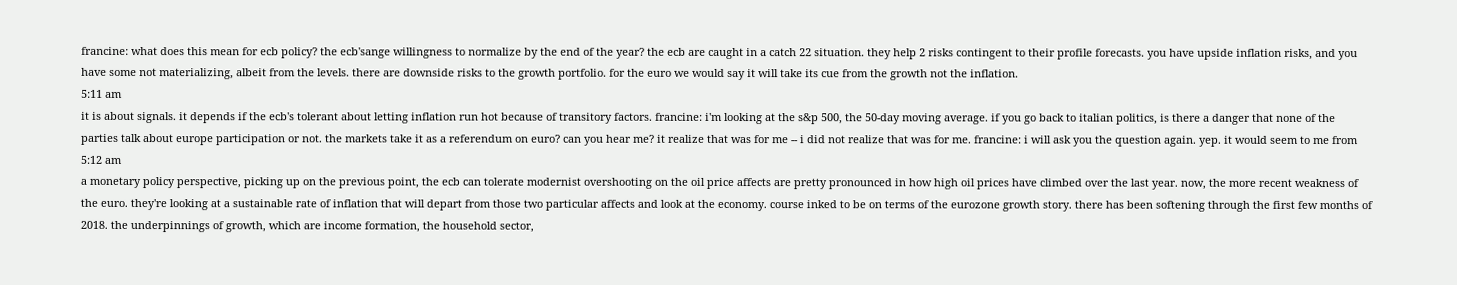francine: what does this mean for ecb policy? the ecb'sange willingness to normalize by the end of the year? the ecb are caught in a catch 22 situation. they help 2 risks contingent to their profile forecasts. you have upside inflation risks, and you have some not materializing, albeit from the levels. there are downside risks to the growth portfolio. for the euro we would say it will take its cue from the growth not the inflation.
5:11 am
it is about signals. it depends if the ecb's tolerant about letting inflation run hot because of transitory factors. francine: i'm looking at the s&p 500, the 50-day moving average. if you go back to italian politics, is there a danger that none of the parties talk about europe participation or not. the markets take it as a referendum on euro? can you hear me? it realize that was for me -- i did not realize that was for me. francine: i will ask you the question again. yep. it would seem to me from
5:12 am
a monetary policy perspective, picking up on the previous point, the ecb can tolerate modernist overshooting on the oil price affects are pretty pronounced in how high oil prices have climbed over the last year. now, the more recent weakness of the euro. they're looking at a sustainable rate of inflation that will depart from those two particular affects and look at the economy. course inked to be on terms of the eurozone growth story. there has been softening through the first few months of 2018. the underpinnings of growth, which are income formation, the household sector,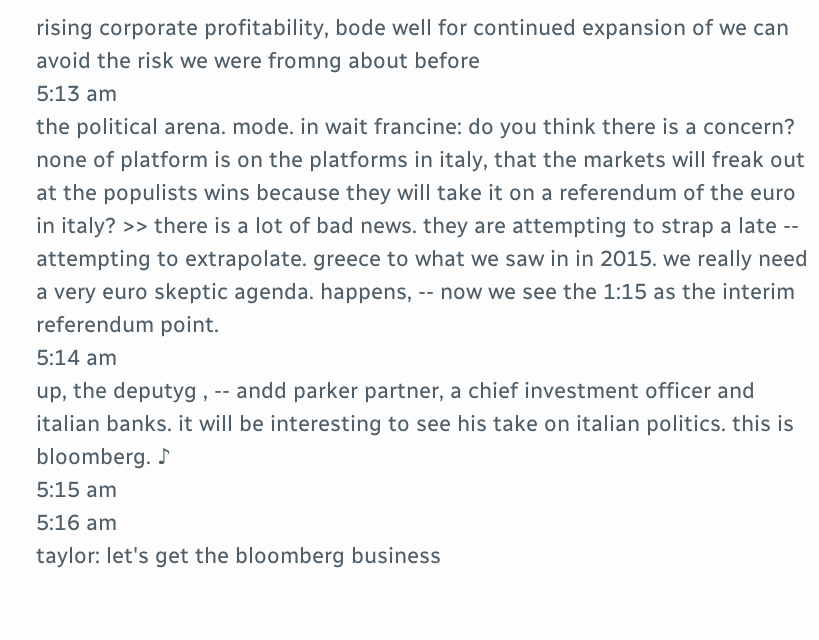rising corporate profitability, bode well for continued expansion of we can avoid the risk we were fromng about before
5:13 am
the political arena. mode. in wait francine: do you think there is a concern? none of platform is on the platforms in italy, that the markets will freak out at the populists wins because they will take it on a referendum of the euro in italy? >> there is a lot of bad news. they are attempting to strap a late -- attempting to extrapolate. greece to what we saw in in 2015. we really need a very euro skeptic agenda. happens, -- now we see the 1:15 as the interim referendum point.
5:14 am
up, the deputyg , -- andd parker partner, a chief investment officer and italian banks. it will be interesting to see his take on italian politics. this is bloomberg. ♪
5:15 am
5:16 am
taylor: let's get the bloomberg business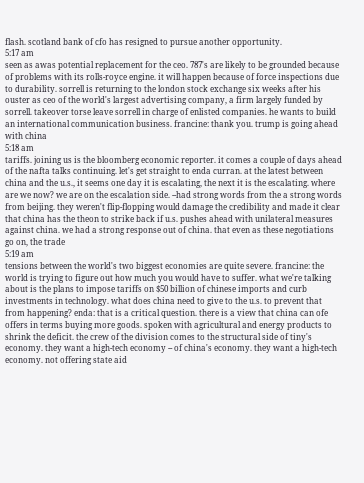flash. scotland bank of cfo has resigned to pursue another opportunity.
5:17 am
seen as awas potential replacement for the ceo. 787's are likely to be grounded because of problems with its rolls-royce engine. it will happen because of force inspections due to durability. sorrell is returning to the london stock exchange six weeks after his ouster as ceo of the world's largest advertising company, a firm largely funded by sorrell. takeover torse leave sorrell in charge of enlisted companies. he wants to build an international communication business. francine: thank you. trump is going ahead with china
5:18 am
tariffs. joining us is the bloomberg economic reporter. it comes a couple of days ahead of the nafta talks continuing. let's get straight to enda curran. at the latest between china and the u.s., it seems one day it is escalating, the next it is the escalating. where are we now? we are on the escalation side. --had strong words from the a strong words from beijing. they weren't flip-flopping would damage the credibility and made it clear that china has the theon to strike back if u.s. pushes ahead with unilateral measures against china. we had a strong response out of china. that even as these negotiations go on, the trade
5:19 am
tensions between the world's two biggest economies are quite severe. francine: the world is trying to figure out how much you would have to suffer. what we're talking about is the plans to impose tariffs on $50 billion of chinese imports and curb investments in technology. what does china need to give to the u.s. to prevent that from happening? enda: that is a critical question. there is a view that china can ofe offers in terms buying more goods. spoken with agricultural and energy products to shrink the deficit. the crew of the division comes to the structural side of tiny's economy. they want a high-tech economy -- of china's economy. they want a high-tech economy. not offering state aid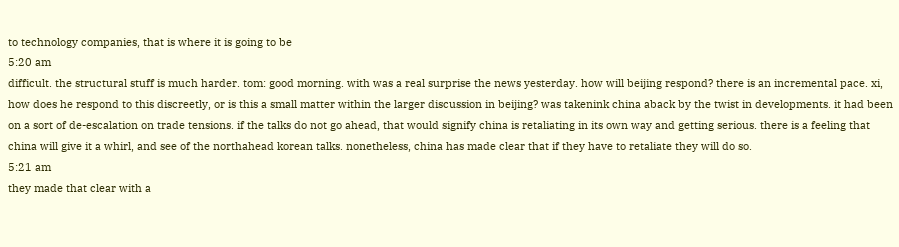to technology companies, that is where it is going to be
5:20 am
difficult. the structural stuff is much harder. tom: good morning. with was a real surprise the news yesterday. how will beijing respond? there is an incremental pace. xi, how does he respond to this discreetly, or is this a small matter within the larger discussion in beijing? was takenink china aback by the twist in developments. it had been on a sort of de-escalation on trade tensions. if the talks do not go ahead, that would signify china is retaliating in its own way and getting serious. there is a feeling that china will give it a whirl, and see of the northahead korean talks. nonetheless, china has made clear that if they have to retaliate they will do so.
5:21 am
they made that clear with a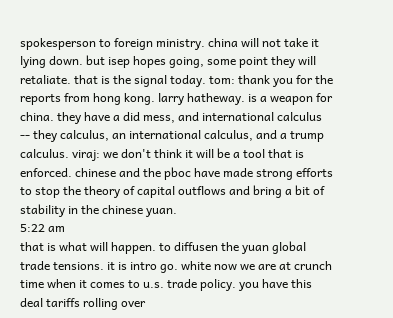spokesperson to foreign ministry. china will not take it lying down. but isep hopes going, some point they will retaliate. that is the signal today. tom: thank you for the reports from hong kong. larry hatheway. is a weapon for china. they have a did mess, and international calculus -- they calculus, an international calculus, and a trump calculus. viraj: we don't think it will be a tool that is enforced. chinese and the pboc have made strong efforts to stop the theory of capital outflows and bring a bit of stability in the chinese yuan.
5:22 am
that is what will happen. to diffusen the yuan global trade tensions. it is intro go. white now we are at crunch time when it comes to u.s. trade policy. you have this deal tariffs rolling over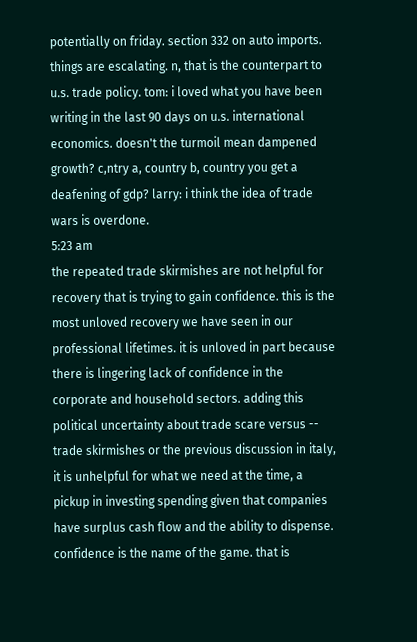potentially on friday. section 332 on auto imports. things are escalating. n, that is the counterpart to u.s. trade policy. tom: i loved what you have been writing in the last 90 days on u.s. international economics. doesn't the turmoil mean dampened growth? c,ntry a, country b, country you get a deafening of gdp? larry: i think the idea of trade wars is overdone.
5:23 am
the repeated trade skirmishes are not helpful for recovery that is trying to gain confidence. this is the most unloved recovery we have seen in our professional lifetimes. it is unloved in part because there is lingering lack of confidence in the corporate and household sectors. adding this political uncertainty about trade scare versus -- trade skirmishes or the previous discussion in italy, it is unhelpful for what we need at the time, a pickup in investing spending given that companies have surplus cash flow and the ability to dispense. confidence is the name of the game. that is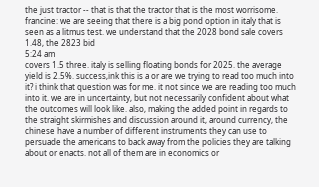the just tractor -- that is that the tractor that is the most worrisome. francine: we are seeing that there is a big pond option in italy that is seen as a litmus test. we understand that the 2028 bond sale covers 1.48, the 2823 bid
5:24 am
covers 1.5 three. italy is selling floating bonds for 2025. the average yield is 2.5%. success,ink this is a or are we trying to read too much into it? i think that question was for me. it not since we are reading too much into it. we are in uncertainty, but not necessarily confident about what the outcomes will look like. also, making the added point in regards to the straight skirmishes and discussion around it, around currency, the chinese have a number of different instruments they can use to persuade the americans to back away from the policies they are talking about or enacts. not all of them are in economics or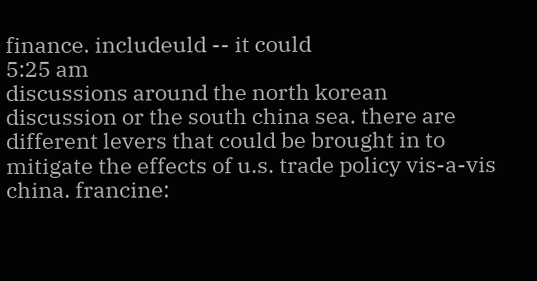finance. includeuld -- it could
5:25 am
discussions around the north korean discussion or the south china sea. there are different levers that could be brought in to mitigate the effects of u.s. trade policy vis-a-vis china. francine: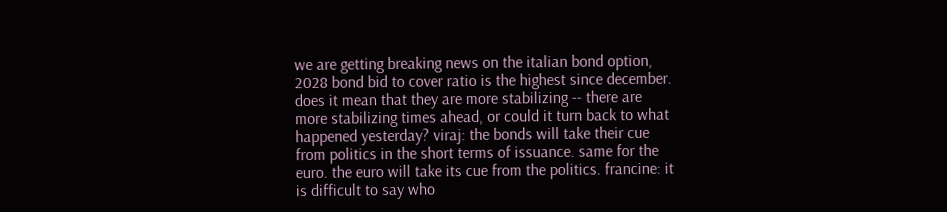we are getting breaking news on the italian bond option, 2028 bond bid to cover ratio is the highest since december. does it mean that they are more stabilizing -- there are more stabilizing times ahead, or could it turn back to what happened yesterday? viraj: the bonds will take their cue from politics in the short terms of issuance. same for the euro. the euro will take its cue from the politics. francine: it is difficult to say who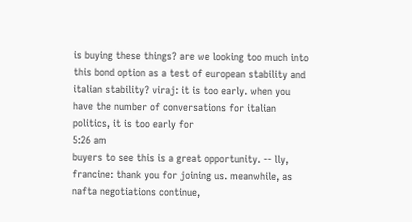is buying these things? are we looking too much into this bond option as a test of european stability and italian stability? viraj: it is too early. when you have the number of conversations for italian politics, it is too early for
5:26 am
buyers to see this is a great opportunity. -- lly, francine: thank you for joining us. meanwhile, as nafta negotiations continue,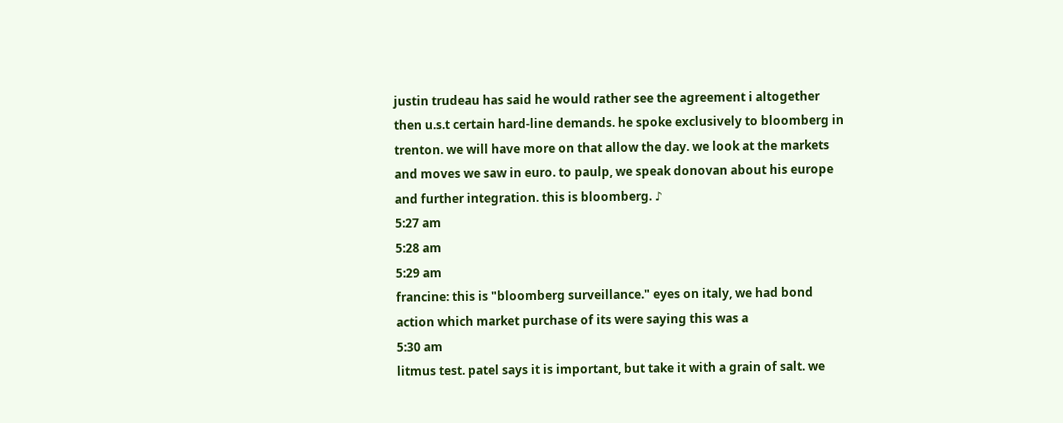justin trudeau has said he would rather see the agreement i altogether then u.s.t certain hard-line demands. he spoke exclusively to bloomberg in trenton. we will have more on that allow the day. we look at the markets and moves we saw in euro. to paulp, we speak donovan about his europe and further integration. this is bloomberg. ♪
5:27 am
5:28 am
5:29 am
francine: this is "bloomberg surveillance." eyes on italy, we had bond action which market purchase of its were saying this was a
5:30 am
litmus test. patel says it is important, but take it with a grain of salt. we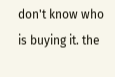don't know who is buying it. the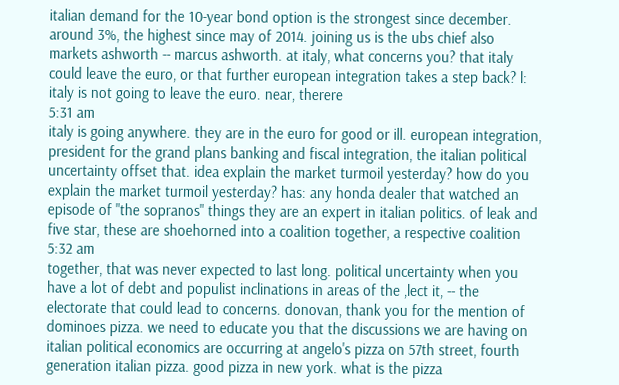italian demand for the 10-year bond option is the strongest since december. around 3%, the highest since may of 2014. joining us is the ubs chief also markets ashworth -- marcus ashworth. at italy, what concerns you? that italy could leave the euro, or that further european integration takes a step back? l: italy is not going to leave the euro. near, therere
5:31 am
italy is going anywhere. they are in the euro for good or ill. european integration, president for the grand plans banking and fiscal integration, the italian political uncertainty offset that. idea explain the market turmoil yesterday? how do you explain the market turmoil yesterday? has: any honda dealer that watched an episode of "the sopranos" things they are an expert in italian politics. of leak and five star, these are shoehorned into a coalition together, a respective coalition
5:32 am
together, that was never expected to last long. political uncertainty when you have a lot of debt and populist inclinations in areas of the ,lect it, -- the electorate that could lead to concerns. donovan, thank you for the mention of dominoes pizza. we need to educate you that the discussions we are having on italian political economics are occurring at angelo's pizza on 57th street, fourth generation italian pizza. good pizza in new york. what is the pizza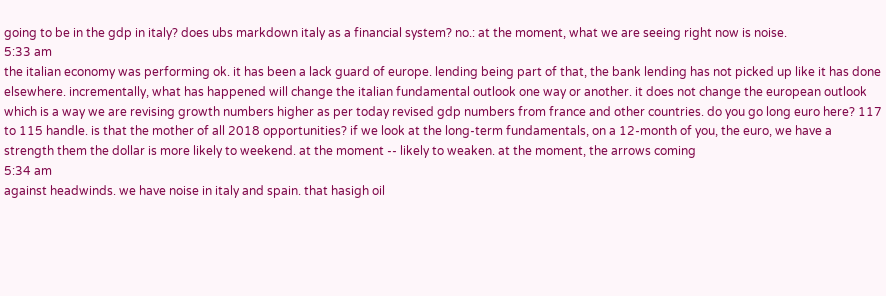going to be in the gdp in italy? does ubs markdown italy as a financial system? no.: at the moment, what we are seeing right now is noise.
5:33 am
the italian economy was performing ok. it has been a lack guard of europe. lending being part of that, the bank lending has not picked up like it has done elsewhere. incrementally, what has happened will change the italian fundamental outlook one way or another. it does not change the european outlook which is a way we are revising growth numbers higher as per today revised gdp numbers from france and other countries. do you go long euro here? 117 to 115 handle. is that the mother of all 2018 opportunities? if we look at the long-term fundamentals, on a 12-month of you, the euro, we have a strength them the dollar is more likely to weekend. at the moment -- likely to weaken. at the moment, the arrows coming
5:34 am
against headwinds. we have noise in italy and spain. that hasigh oil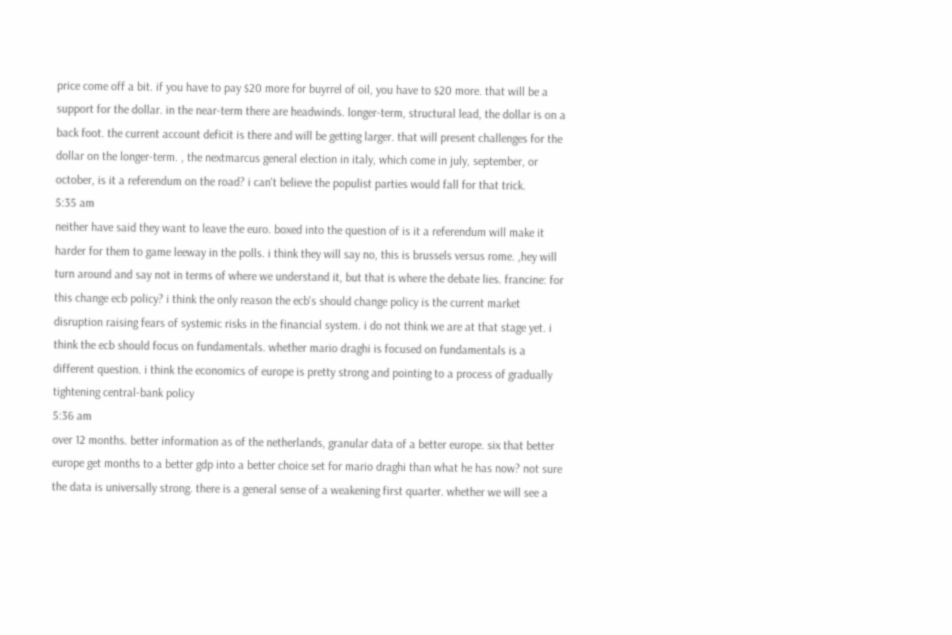price come off a bit. if you have to pay $20 more for buyrrel of oil, you have to $20 more. that will be a support for the dollar. in the near-term there are headwinds. longer-term, structural lead, the dollar is on a back foot. the current account deficit is there and will be getting larger. that will present challenges for the dollar on the longer-term. , the nextmarcus general election in italy, which come in july, september, or october, is it a referendum on the road? i can't believe the populist parties would fall for that trick.
5:35 am
neither have said they want to leave the euro. boxed into the question of is it a referendum will make it harder for them to game leeway in the polls. i think they will say no, this is brussels versus rome. ,hey will turn around and say not in terms of where we understand it, but that is where the debate lies. francine: for this change ecb policy? i think the only reason the ecb's should change policy is the current market disruption raising fears of systemic risks in the financial system. i do not think we are at that stage yet. i think the ecb should focus on fundamentals. whether mario draghi is focused on fundamentals is a different question. i think the economics of europe is pretty strong and pointing to a process of gradually tightening central-bank policy
5:36 am
over 12 months. better information as of the netherlands, granular data of a better europe. six that better europe get months to a better gdp into a better choice set for mario draghi than what he has now? not sure the data is universally strong. there is a general sense of a weakening first quarter. whether we will see a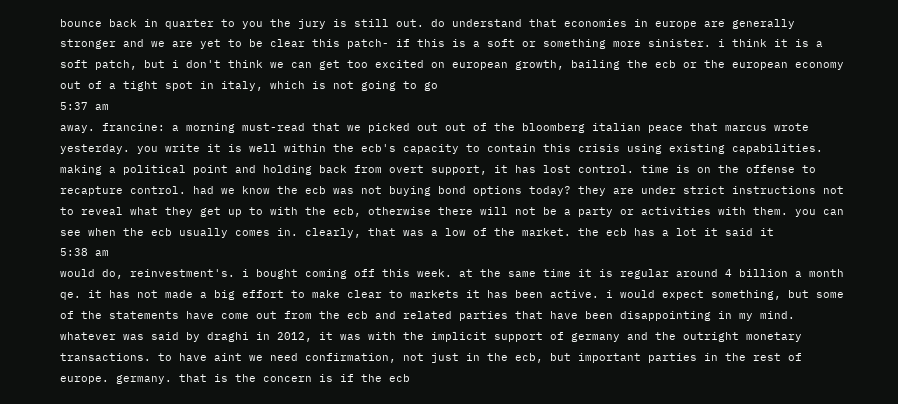bounce back in quarter to you the jury is still out. do understand that economies in europe are generally stronger and we are yet to be clear this patch- if this is a soft or something more sinister. i think it is a soft patch, but i don't think we can get too excited on european growth, bailing the ecb or the european economy out of a tight spot in italy, which is not going to go
5:37 am
away. francine: a morning must-read that we picked out out of the bloomberg italian peace that marcus wrote yesterday. you write it is well within the ecb's capacity to contain this crisis using existing capabilities. making a political point and holding back from overt support, it has lost control. time is on the offense to recapture control. had we know the ecb was not buying bond options today? they are under strict instructions not to reveal what they get up to with the ecb, otherwise there will not be a party or activities with them. you can see when the ecb usually comes in. clearly, that was a low of the market. the ecb has a lot it said it
5:38 am
would do, reinvestment's. i bought coming off this week. at the same time it is regular around 4 billion a month qe. it has not made a big effort to make clear to markets it has been active. i would expect something, but some of the statements have come out from the ecb and related parties that have been disappointing in my mind. whatever was said by draghi in 2012, it was with the implicit support of germany and the outright monetary transactions. to have aint we need confirmation, not just in the ecb, but important parties in the rest of europe. germany. that is the concern is if the ecb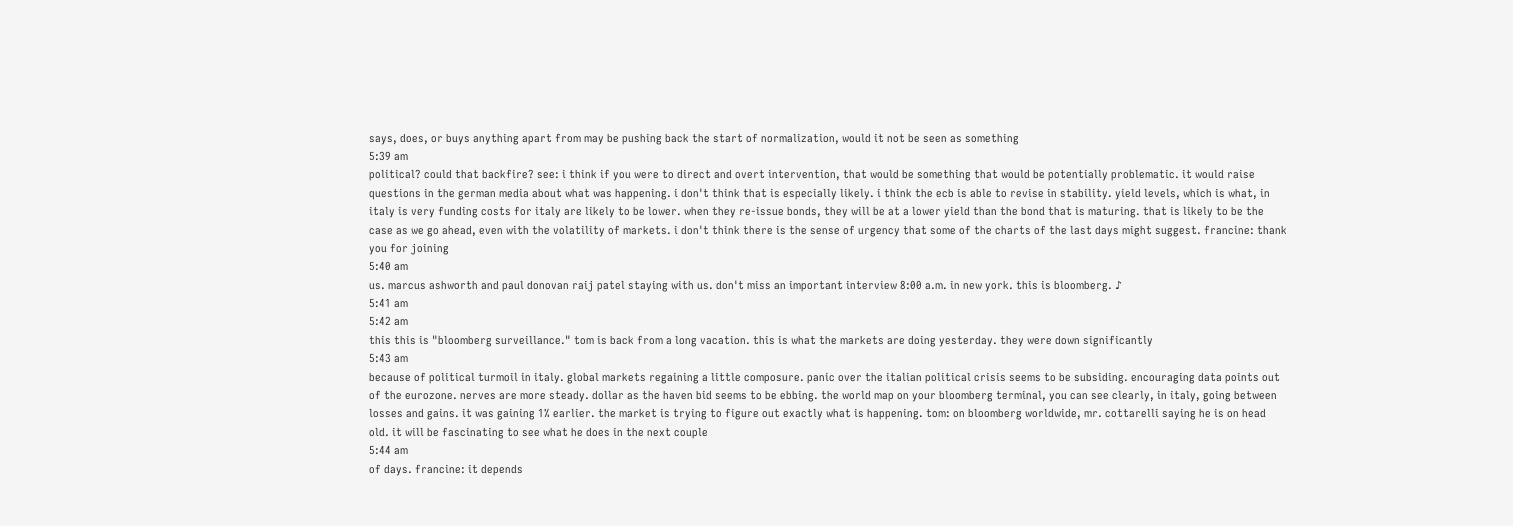says, does, or buys anything apart from may be pushing back the start of normalization, would it not be seen as something
5:39 am
political? could that backfire? see: i think if you were to direct and overt intervention, that would be something that would be potentially problematic. it would raise questions in the german media about what was happening. i don't think that is especially likely. i think the ecb is able to revise in stability. yield levels, which is what, in italy is very funding costs for italy are likely to be lower. when they re-issue bonds, they will be at a lower yield than the bond that is maturing. that is likely to be the case as we go ahead, even with the volatility of markets. i don't think there is the sense of urgency that some of the charts of the last days might suggest. francine: thank you for joining
5:40 am
us. marcus ashworth and paul donovan raij patel staying with us. don't miss an important interview 8:00 a.m. in new york. this is bloomberg. ♪
5:41 am
5:42 am
this this is "bloomberg surveillance." tom is back from a long vacation. this is what the markets are doing yesterday. they were down significantly
5:43 am
because of political turmoil in italy. global markets regaining a little composure. panic over the italian political crisis seems to be subsiding. encouraging data points out of the eurozone. nerves are more steady. dollar as the haven bid seems to be ebbing. the world map on your bloomberg terminal, you can see clearly, in italy, going between losses and gains. it was gaining 1% earlier. the market is trying to figure out exactly what is happening. tom: on bloomberg worldwide, mr. cottarelli saying he is on head old. it will be fascinating to see what he does in the next couple
5:44 am
of days. francine: it depends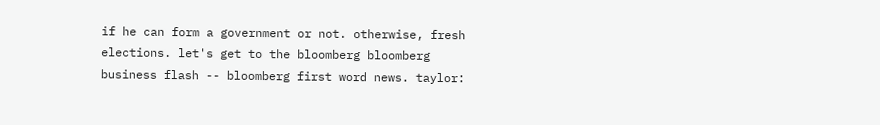if he can form a government or not. otherwise, fresh elections. let's get to the bloomberg bloomberg business flash -- bloomberg first word news. taylor: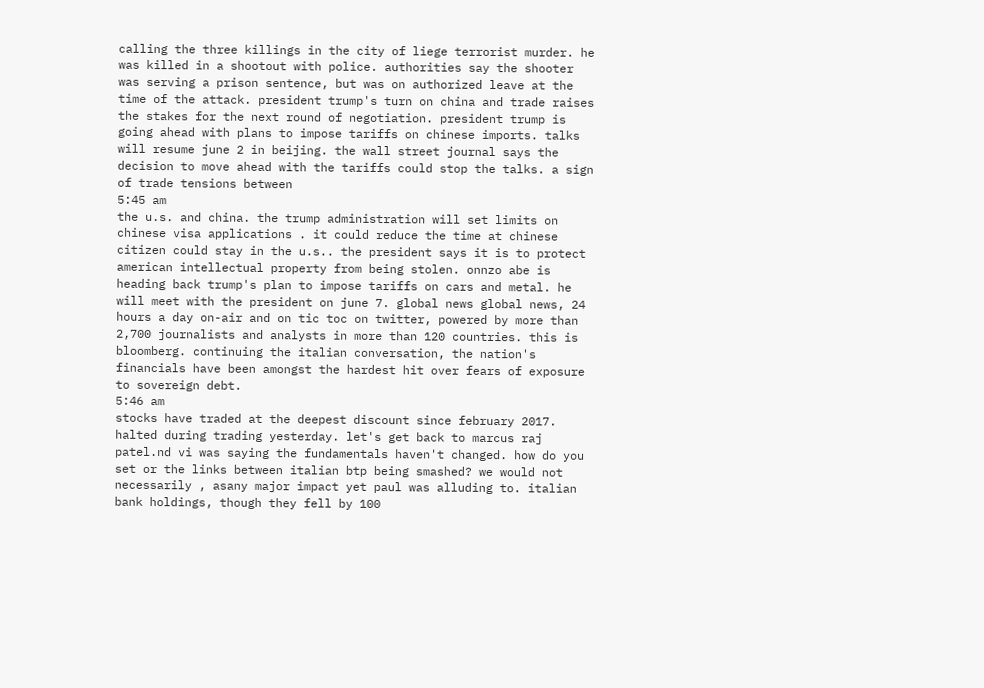calling the three killings in the city of liege terrorist murder. he was killed in a shootout with police. authorities say the shooter was serving a prison sentence, but was on authorized leave at the time of the attack. president trump's turn on china and trade raises the stakes for the next round of negotiation. president trump is going ahead with plans to impose tariffs on chinese imports. talks will resume june 2 in beijing. the wall street journal says the decision to move ahead with the tariffs could stop the talks. a sign of trade tensions between
5:45 am
the u.s. and china. the trump administration will set limits on chinese visa applications . it could reduce the time at chinese citizen could stay in the u.s.. the president says it is to protect american intellectual property from being stolen. onnzo abe is heading back trump's plan to impose tariffs on cars and metal. he will meet with the president on june 7. global news global news, 24 hours a day on-air and on tic toc on twitter, powered by more than 2,700 journalists and analysts in more than 120 countries. this is bloomberg. continuing the italian conversation, the nation's financials have been amongst the hardest hit over fears of exposure to sovereign debt.
5:46 am
stocks have traded at the deepest discount since february 2017. halted during trading yesterday. let's get back to marcus raj patel.nd vi was saying the fundamentals haven't changed. how do you set or the links between italian btp being smashed? we would not necessarily , asany major impact yet paul was alluding to. italian bank holdings, though they fell by 100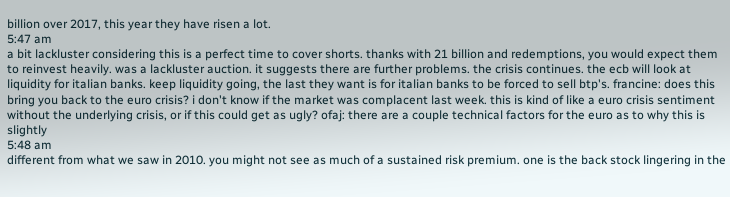billion over 2017, this year they have risen a lot.
5:47 am
a bit lackluster considering this is a perfect time to cover shorts. thanks with 21 billion and redemptions, you would expect them to reinvest heavily. was a lackluster auction. it suggests there are further problems. the crisis continues. the ecb will look at liquidity for italian banks. keep liquidity going, the last they want is for italian banks to be forced to sell btp's. francine: does this bring you back to the euro crisis? i don't know if the market was complacent last week. this is kind of like a euro crisis sentiment without the underlying crisis, or if this could get as ugly? ofaj: there are a couple technical factors for the euro as to why this is slightly
5:48 am
different from what we saw in 2010. you might not see as much of a sustained risk premium. one is the back stock lingering in the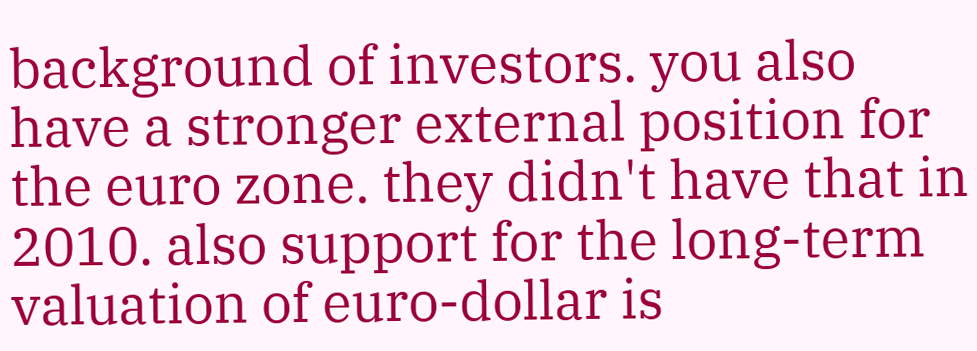background of investors. you also have a stronger external position for the euro zone. they didn't have that in 2010. also support for the long-term valuation of euro-dollar is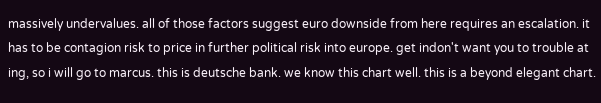massively undervalues. all of those factors suggest euro downside from here requires an escalation. it has to be contagion risk to price in further political risk into europe. get indon't want you to trouble at ing, so i will go to marcus. this is deutsche bank. we know this chart well. this is a beyond elegant chart.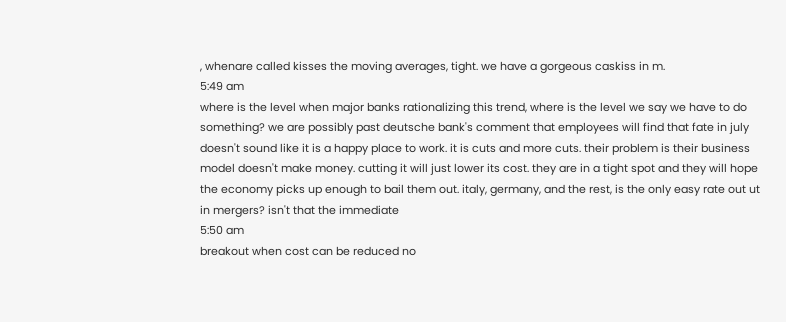, whenare called kisses the moving averages, tight. we have a gorgeous caskiss in m.
5:49 am
where is the level when major banks rationalizing this trend, where is the level we say we have to do something? we are possibly past deutsche bank's comment that employees will find that fate in july doesn't sound like it is a happy place to work. it is cuts and more cuts. their problem is their business model doesn't make money. cutting it will just lower its cost. they are in a tight spot and they will hope the economy picks up enough to bail them out. italy, germany, and the rest, is the only easy rate out ut in mergers? isn't that the immediate
5:50 am
breakout when cost can be reduced no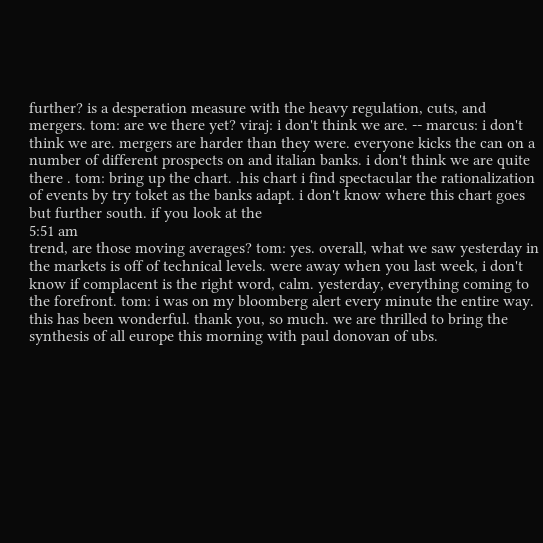further? is a desperation measure with the heavy regulation, cuts, and mergers. tom: are we there yet? viraj: i don't think we are. -- marcus: i don't think we are. mergers are harder than they were. everyone kicks the can on a number of different prospects on and italian banks. i don't think we are quite there . tom: bring up the chart. .his chart i find spectacular the rationalization of events by try toket as the banks adapt. i don't know where this chart goes but further south. if you look at the
5:51 am
trend, are those moving averages? tom: yes. overall, what we saw yesterday in the markets is off of technical levels. were away when you last week, i don't know if complacent is the right word, calm. yesterday, everything coming to the forefront. tom: i was on my bloomberg alert every minute the entire way. this has been wonderful. thank you, so much. we are thrilled to bring the synthesis of all europe this morning with paul donovan of ubs.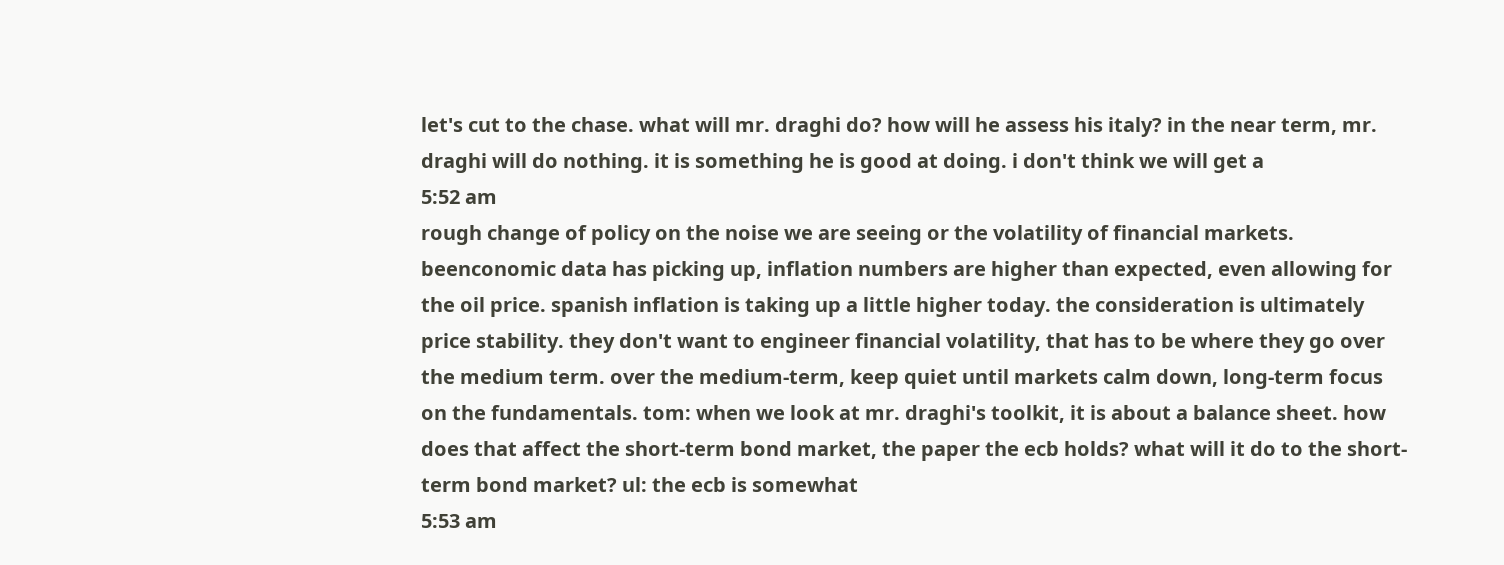let's cut to the chase. what will mr. draghi do? how will he assess his italy? in the near term, mr. draghi will do nothing. it is something he is good at doing. i don't think we will get a
5:52 am
rough change of policy on the noise we are seeing or the volatility of financial markets. beenconomic data has picking up, inflation numbers are higher than expected, even allowing for the oil price. spanish inflation is taking up a little higher today. the consideration is ultimately price stability. they don't want to engineer financial volatility, that has to be where they go over the medium term. over the medium-term, keep quiet until markets calm down, long-term focus on the fundamentals. tom: when we look at mr. draghi's toolkit, it is about a balance sheet. how does that affect the short-term bond market, the paper the ecb holds? what will it do to the short-term bond market? ul: the ecb is somewhat
5:53 am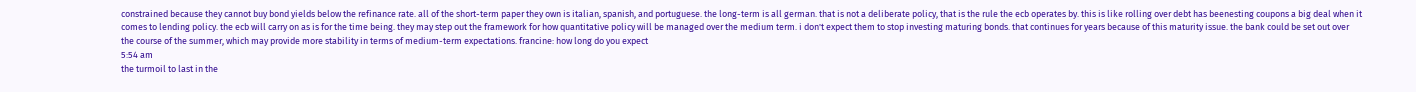constrained because they cannot buy bond yields below the refinance rate. all of the short-term paper they own is italian, spanish, and portuguese. the long-term is all german. that is not a deliberate policy, that is the rule the ecb operates by. this is like rolling over debt has beenesting coupons a big deal when it comes to lending policy. the ecb will carry on as is for the time being. they may step out the framework for how quantitative policy will be managed over the medium term. i don't expect them to stop investing maturing bonds. that continues for years because of this maturity issue. the bank could be set out over the course of the summer, which may provide more stability in terms of medium-term expectations. francine: how long do you expect
5:54 am
the turmoil to last in the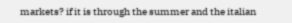markets? if it is through the summer and the italian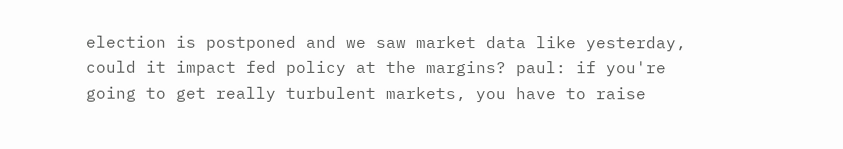election is postponed and we saw market data like yesterday, could it impact fed policy at the margins? paul: if you're going to get really turbulent markets, you have to raise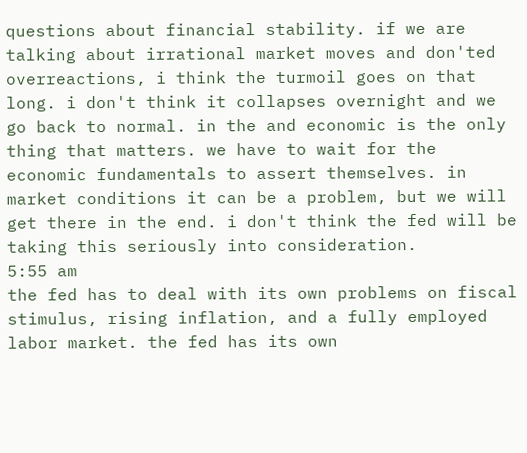questions about financial stability. if we are talking about irrational market moves and don'ted overreactions, i think the turmoil goes on that long. i don't think it collapses overnight and we go back to normal. in the and economic is the only thing that matters. we have to wait for the economic fundamentals to assert themselves. in market conditions it can be a problem, but we will get there in the end. i don't think the fed will be taking this seriously into consideration.
5:55 am
the fed has to deal with its own problems on fiscal stimulus, rising inflation, and a fully employed labor market. the fed has its own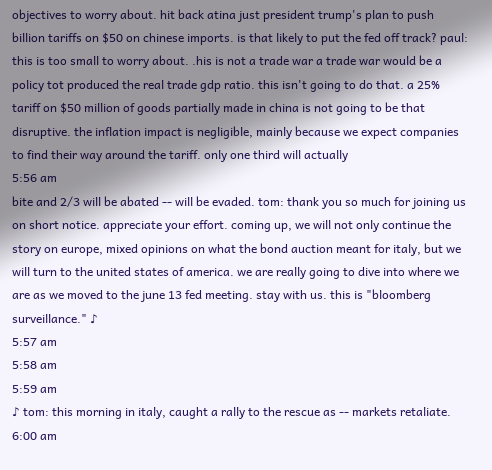objectives to worry about. hit back atina just president trump's plan to push billion tariffs on $50 on chinese imports. is that likely to put the fed off track? paul: this is too small to worry about. .his is not a trade war a trade war would be a policy tot produced the real trade gdp ratio. this isn't going to do that. a 25% tariff on $50 million of goods partially made in china is not going to be that disruptive. the inflation impact is negligible, mainly because we expect companies to find their way around the tariff. only one third will actually
5:56 am
bite and 2/3 will be abated -- will be evaded. tom: thank you so much for joining us on short notice. appreciate your effort. coming up, we will not only continue the story on europe, mixed opinions on what the bond auction meant for italy, but we will turn to the united states of america. we are really going to dive into where we are as we moved to the june 13 fed meeting. stay with us. this is "bloomberg surveillance." ♪
5:57 am
5:58 am
5:59 am
♪ tom: this morning in italy, caught a rally to the rescue as -- markets retaliate.
6:00 am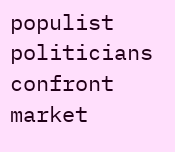populist politicians confront market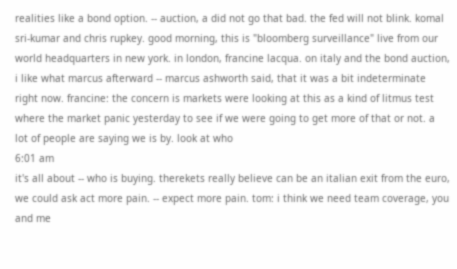realities like a bond option. -- auction, a did not go that bad. the fed will not blink. komal sri-kumar and chris rupkey. good morning, this is "bloomberg surveillance" live from our world headquarters in new york. in london, francine lacqua. on italy and the bond auction, i like what marcus afterward -- marcus ashworth said, that it was a bit indeterminate right now. francine: the concern is markets were looking at this as a kind of litmus test where the market panic yesterday to see if we were going to get more of that or not. a lot of people are saying we is by. look at who
6:01 am
it's all about -- who is buying. therekets really believe can be an italian exit from the euro, we could ask act more pain. -- expect more pain. tom: i think we need team coverage, you and me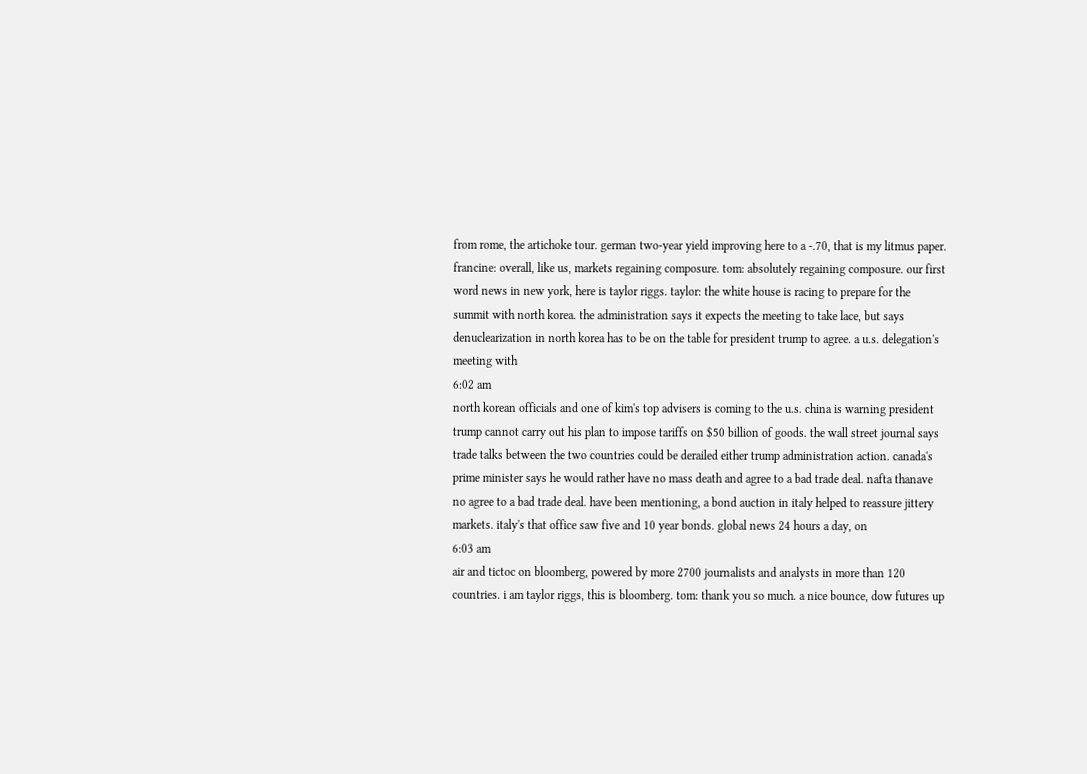from rome, the artichoke tour. german two-year yield improving here to a -.70, that is my litmus paper. francine: overall, like us, markets regaining composure. tom: absolutely regaining composure. our first word news in new york, here is taylor riggs. taylor: the white house is racing to prepare for the summit with north korea. the administration says it expects the meeting to take lace, but says denuclearization in north korea has to be on the table for president trump to agree. a u.s. delegation's meeting with
6:02 am
north korean officials and one of kim's top advisers is coming to the u.s. china is warning president trump cannot carry out his plan to impose tariffs on $50 billion of goods. the wall street journal says trade talks between the two countries could be derailed either trump administration action. canada's prime minister says he would rather have no mass death and agree to a bad trade deal. nafta thanave no agree to a bad trade deal. have been mentioning, a bond auction in italy helped to reassure jittery markets. italy's that office saw five and 10 year bonds. global news 24 hours a day, on
6:03 am
air and tictoc on bloomberg, powered by more 2700 journalists and analysts in more than 120 countries. i am taylor riggs, this is bloomberg. tom: thank you so much. a nice bounce, dow futures up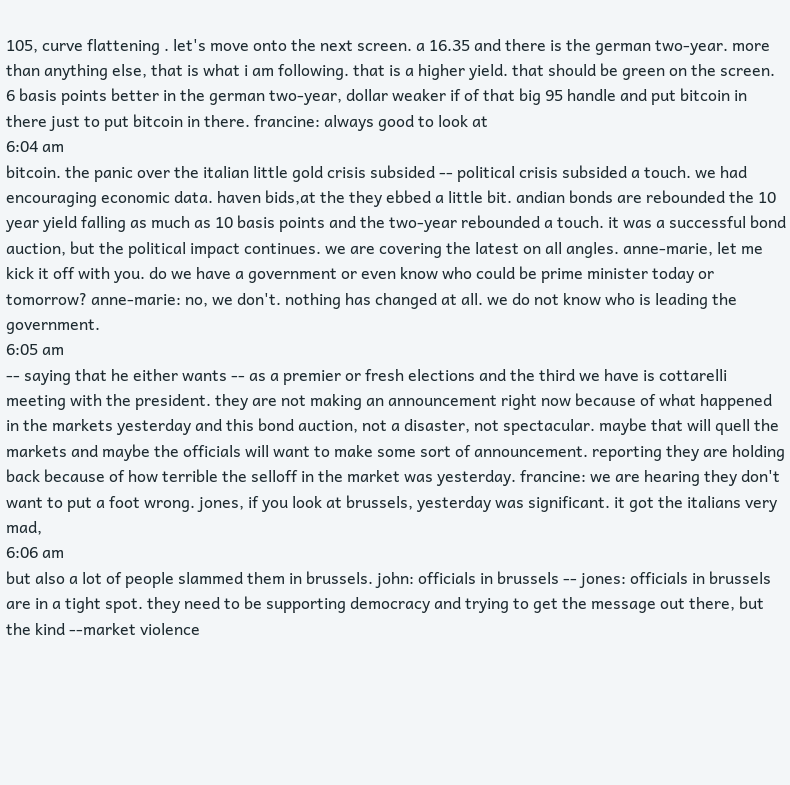105, curve flattening . let's move onto the next screen. a 16.35 and there is the german two-year. more than anything else, that is what i am following. that is a higher yield. that should be green on the screen. 6 basis points better in the german two-year, dollar weaker if of that big 95 handle and put bitcoin in there just to put bitcoin in there. francine: always good to look at
6:04 am
bitcoin. the panic over the italian little gold crisis subsided -- political crisis subsided a touch. we had encouraging economic data. haven bids,at the they ebbed a little bit. andian bonds are rebounded the 10 year yield falling as much as 10 basis points and the two-year rebounded a touch. it was a successful bond auction, but the political impact continues. we are covering the latest on all angles. anne-marie, let me kick it off with you. do we have a government or even know who could be prime minister today or tomorrow? anne-marie: no, we don't. nothing has changed at all. we do not know who is leading the government.
6:05 am
-- saying that he either wants -- as a premier or fresh elections and the third we have is cottarelli meeting with the president. they are not making an announcement right now because of what happened in the markets yesterday and this bond auction, not a disaster, not spectacular. maybe that will quell the markets and maybe the officials will want to make some sort of announcement. reporting they are holding back because of how terrible the selloff in the market was yesterday. francine: we are hearing they don't want to put a foot wrong. jones, if you look at brussels, yesterday was significant. it got the italians very mad,
6:06 am
but also a lot of people slammed them in brussels. john: officials in brussels -- jones: officials in brussels are in a tight spot. they need to be supporting democracy and trying to get the message out there, but the kind --market violence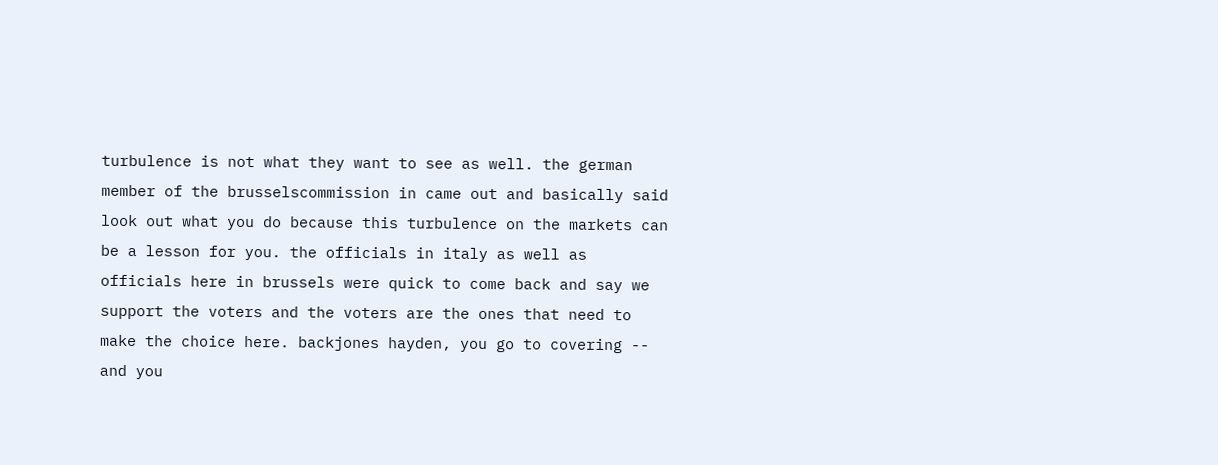turbulence is not what they want to see as well. the german member of the brusselscommission in came out and basically said look out what you do because this turbulence on the markets can be a lesson for you. the officials in italy as well as officials here in brussels were quick to come back and say we support the voters and the voters are the ones that need to make the choice here. backjones hayden, you go to covering -- and you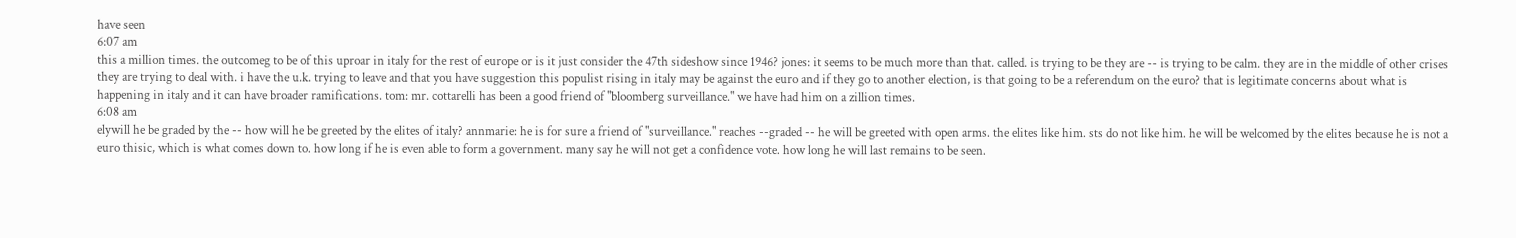have seen
6:07 am
this a million times. the outcomeg to be of this uproar in italy for the rest of europe or is it just consider the 47th sideshow since 1946? jones: it seems to be much more than that. called. is trying to be they are -- is trying to be calm. they are in the middle of other crises they are trying to deal with. i have the u.k. trying to leave and that you have suggestion this populist rising in italy may be against the euro and if they go to another election, is that going to be a referendum on the euro? that is legitimate concerns about what is happening in italy and it can have broader ramifications. tom: mr. cottarelli has been a good friend of "bloomberg surveillance." we have had him on a zillion times.
6:08 am
elywill he be graded by the -- how will he be greeted by the elites of italy? annmarie: he is for sure a friend of "surveillance." reaches --graded -- he will be greeted with open arms. the elites like him. sts do not like him. he will be welcomed by the elites because he is not a euro thisic, which is what comes down to. how long if he is even able to form a government. many say he will not get a confidence vote. how long he will last remains to be seen.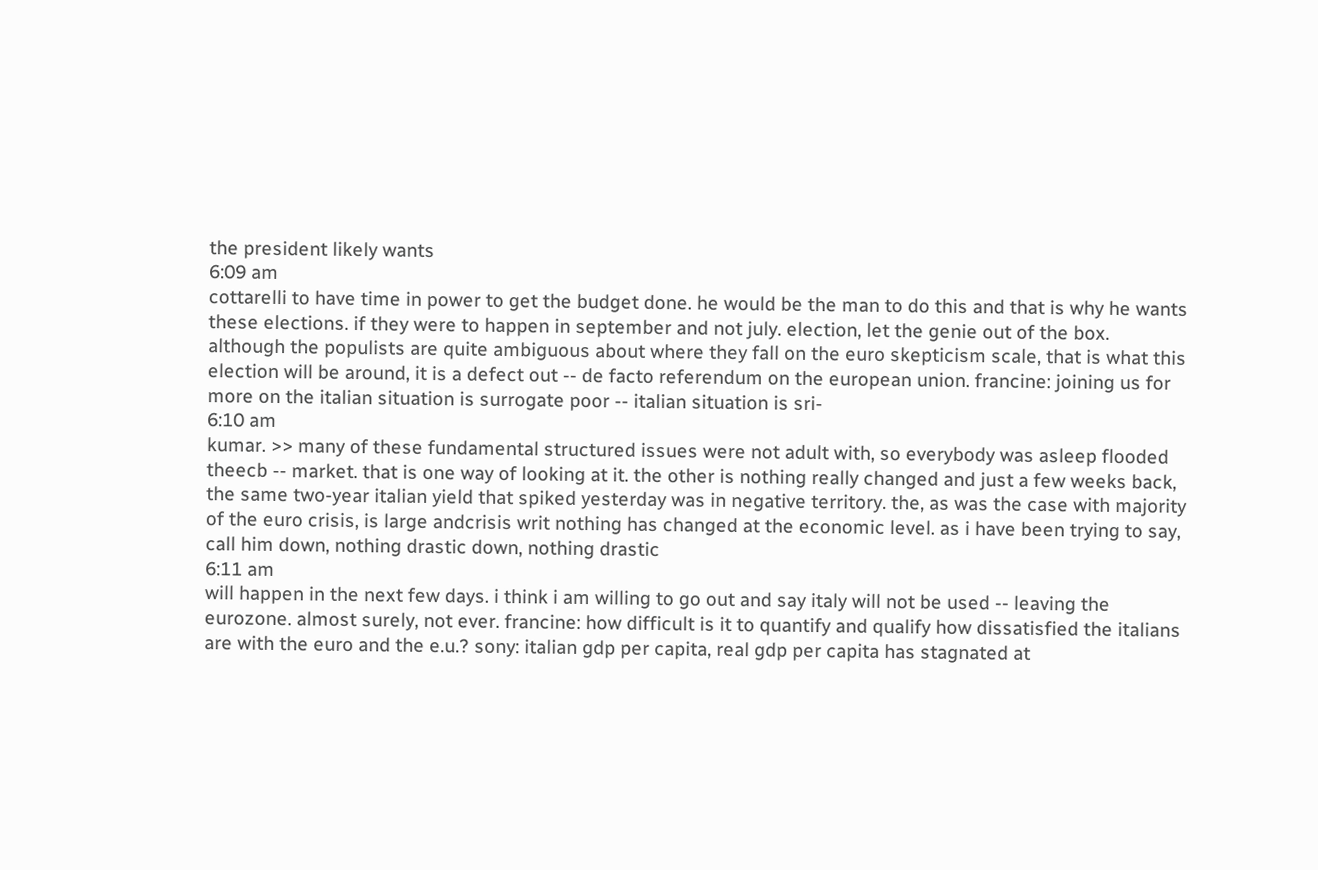the president likely wants
6:09 am
cottarelli to have time in power to get the budget done. he would be the man to do this and that is why he wants these elections. if they were to happen in september and not july. election, let the genie out of the box. although the populists are quite ambiguous about where they fall on the euro skepticism scale, that is what this election will be around, it is a defect out -- de facto referendum on the european union. francine: joining us for more on the italian situation is surrogate poor -- italian situation is sri-
6:10 am
kumar. >> many of these fundamental structured issues were not adult with, so everybody was asleep flooded theecb -- market. that is one way of looking at it. the other is nothing really changed and just a few weeks back, the same two-year italian yield that spiked yesterday was in negative territory. the, as was the case with majority of the euro crisis, is large andcrisis writ nothing has changed at the economic level. as i have been trying to say, call him down, nothing drastic down, nothing drastic
6:11 am
will happen in the next few days. i think i am willing to go out and say italy will not be used -- leaving the eurozone. almost surely, not ever. francine: how difficult is it to quantify and qualify how dissatisfied the italians are with the euro and the e.u.? sony: italian gdp per capita, real gdp per capita has stagnated at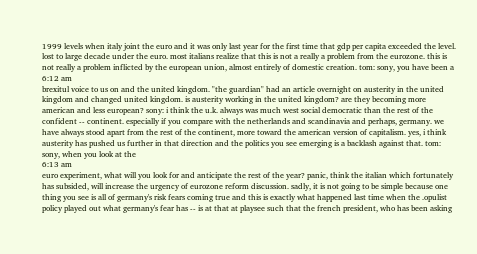1999 levels when italy joint the euro and it was only last year for the first time that gdp per capita exceeded the level. lost to large decade under the euro. most italians realize that this is not a really a problem from the eurozone. this is not really a problem inflicted by the european union, almost entirely of domestic creation. tom: sony, you have been a
6:12 am
brexitul voice to us on and the united kingdom. "the guardian" had an article overnight on austerity in the united kingdom and changed united kingdom. is austerity working in the united kingdom? are they becoming more american and less european? sony: i think the u.k. always was much west social democratic than the rest of the confident -- continent. especially if you compare with the netherlands and scandinavia and perhaps, germany. we have always stood apart from the rest of the continent, more toward the american version of capitalism. yes, i think austerity has pushed us further in that direction and the politics you see emerging is a backlash against that. tom: sony, when you look at the
6:13 am
euro experiment, what will you look for and anticipate the rest of the year? panic, think the italian which fortunately has subsided, will increase the urgency of eurozone reform discussion. sadly, it is not going to be simple because one thing you see is all of germany's risk fears coming true and this is exactly what happened last time when the .opulist policy played out what germany's fear has -- is at that at playsee such that the french president, who has been asking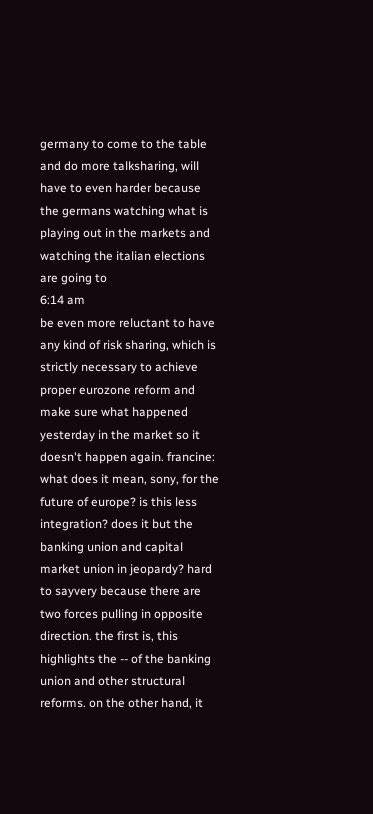germany to come to the table and do more talksharing, will have to even harder because the germans watching what is playing out in the markets and watching the italian elections are going to
6:14 am
be even more reluctant to have any kind of risk sharing, which is strictly necessary to achieve proper eurozone reform and make sure what happened yesterday in the market so it doesn't happen again. francine: what does it mean, sony, for the future of europe? is this less integration? does it but the banking union and capital market union in jeopardy? hard to sayvery because there are two forces pulling in opposite direction. the first is, this highlights the -- of the banking union and other structural reforms. on the other hand, it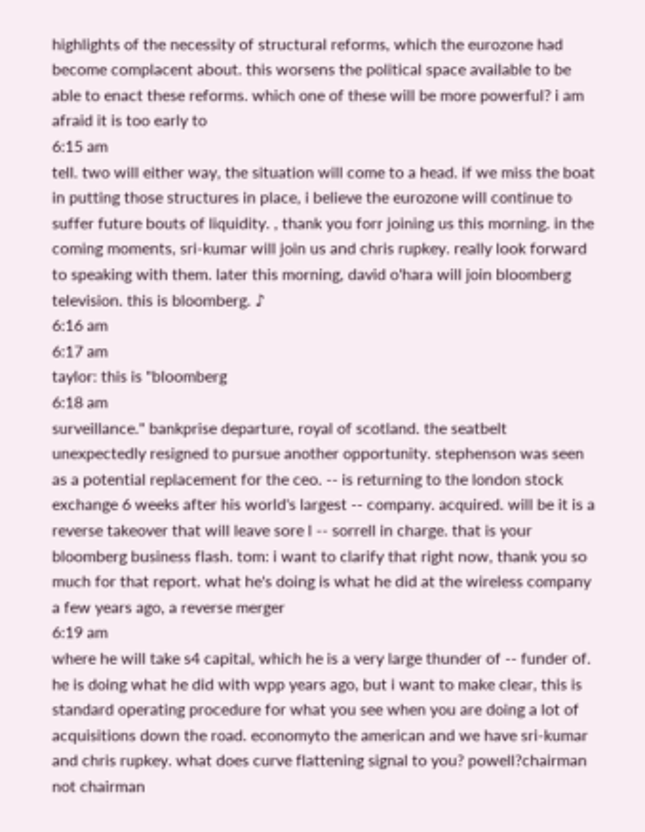highlights of the necessity of structural reforms, which the eurozone had become complacent about. this worsens the political space available to be able to enact these reforms. which one of these will be more powerful? i am afraid it is too early to
6:15 am
tell. two will either way, the situation will come to a head. if we miss the boat in putting those structures in place, i believe the eurozone will continue to suffer future bouts of liquidity. , thank you forr joining us this morning. in the coming moments, sri-kumar will join us and chris rupkey. really look forward to speaking with them. later this morning, david o'hara will join bloomberg television. this is bloomberg. ♪
6:16 am
6:17 am
taylor: this is "bloomberg
6:18 am
surveillance." bankprise departure, royal of scotland. the seatbelt unexpectedly resigned to pursue another opportunity. stephenson was seen as a potential replacement for the ceo. -- is returning to the london stock exchange 6 weeks after his world's largest -- company. acquired. will be it is a reverse takeover that will leave sore l -- sorrell in charge. that is your bloomberg business flash. tom: i want to clarify that right now, thank you so much for that report. what he's doing is what he did at the wireless company a few years ago, a reverse merger
6:19 am
where he will take s4 capital, which he is a very large thunder of -- funder of. he is doing what he did with wpp years ago, but i want to make clear, this is standard operating procedure for what you see when you are doing a lot of acquisitions down the road. economyto the american and we have sri-kumar and chris rupkey. what does curve flattening signal to you? powell?chairman not chairman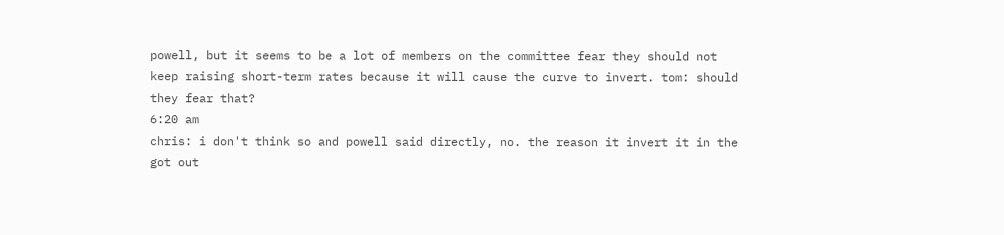powell, but it seems to be a lot of members on the committee fear they should not keep raising short-term rates because it will cause the curve to invert. tom: should they fear that?
6:20 am
chris: i don't think so and powell said directly, no. the reason it invert it in the got out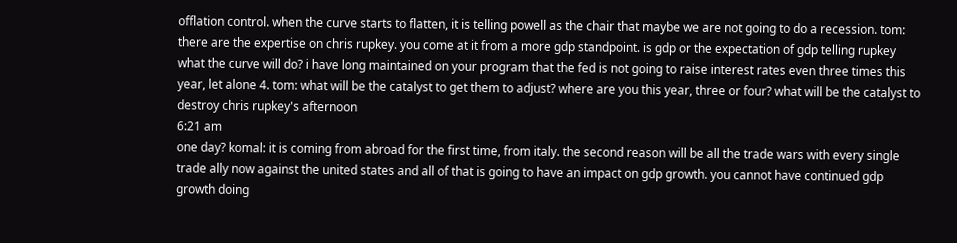offlation control. when the curve starts to flatten, it is telling powell as the chair that maybe we are not going to do a recession. tom: there are the expertise on chris rupkey. you come at it from a more gdp standpoint. is gdp or the expectation of gdp telling rupkey what the curve will do? i have long maintained on your program that the fed is not going to raise interest rates even three times this year, let alone 4. tom: what will be the catalyst to get them to adjust? where are you this year, three or four? what will be the catalyst to destroy chris rupkey's afternoon
6:21 am
one day? komal: it is coming from abroad for the first time, from italy. the second reason will be all the trade wars with every single trade ally now against the united states and all of that is going to have an impact on gdp growth. you cannot have continued gdp growth doing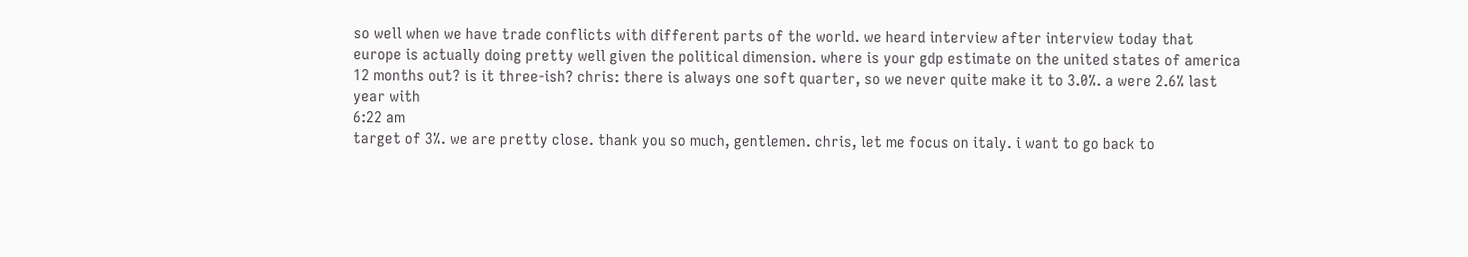so well when we have trade conflicts with different parts of the world. we heard interview after interview today that europe is actually doing pretty well given the political dimension. where is your gdp estimate on the united states of america 12 months out? is it three-ish? chris: there is always one soft quarter, so we never quite make it to 3.0%. a were 2.6% last year with
6:22 am
target of 3%. we are pretty close. thank you so much, gentlemen. chris, let me focus on italy. i want to go back to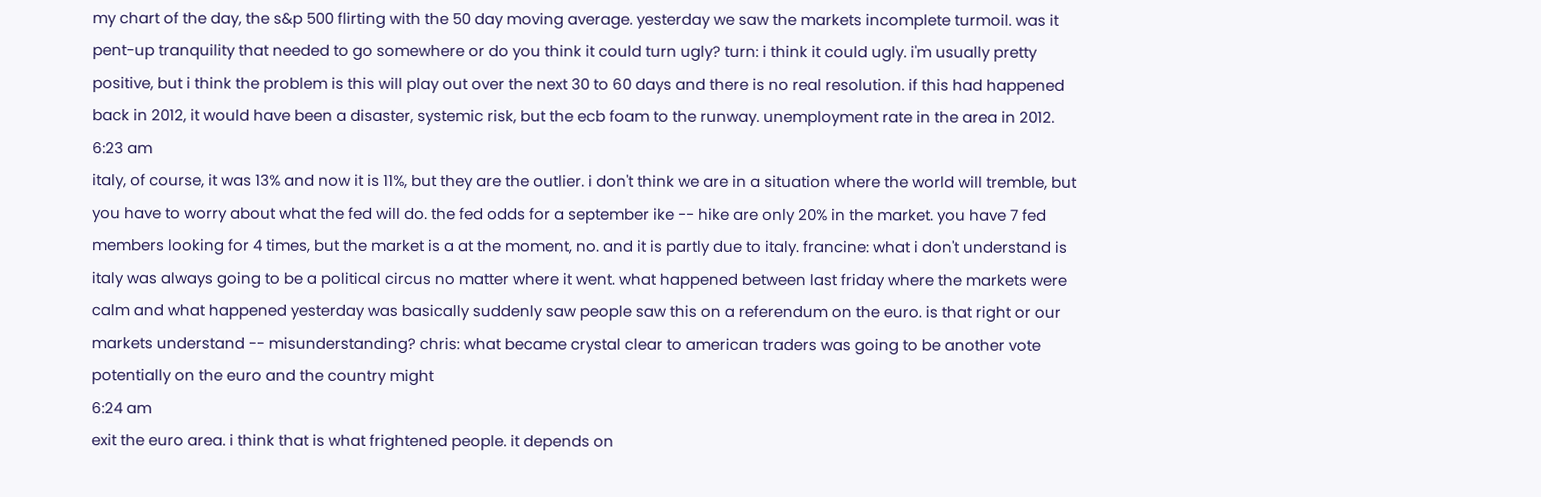my chart of the day, the s&p 500 flirting with the 50 day moving average. yesterday we saw the markets incomplete turmoil. was it pent-up tranquility that needed to go somewhere or do you think it could turn ugly? turn: i think it could ugly. i'm usually pretty positive, but i think the problem is this will play out over the next 30 to 60 days and there is no real resolution. if this had happened back in 2012, it would have been a disaster, systemic risk, but the ecb foam to the runway. unemployment rate in the area in 2012.
6:23 am
italy, of course, it was 13% and now it is 11%, but they are the outlier. i don't think we are in a situation where the world will tremble, but you have to worry about what the fed will do. the fed odds for a september ike -- hike are only 20% in the market. you have 7 fed members looking for 4 times, but the market is a at the moment, no. and it is partly due to italy. francine: what i don't understand is italy was always going to be a political circus no matter where it went. what happened between last friday where the markets were calm and what happened yesterday was basically suddenly saw people saw this on a referendum on the euro. is that right or our markets understand -- misunderstanding? chris: what became crystal clear to american traders was going to be another vote potentially on the euro and the country might
6:24 am
exit the euro area. i think that is what frightened people. it depends on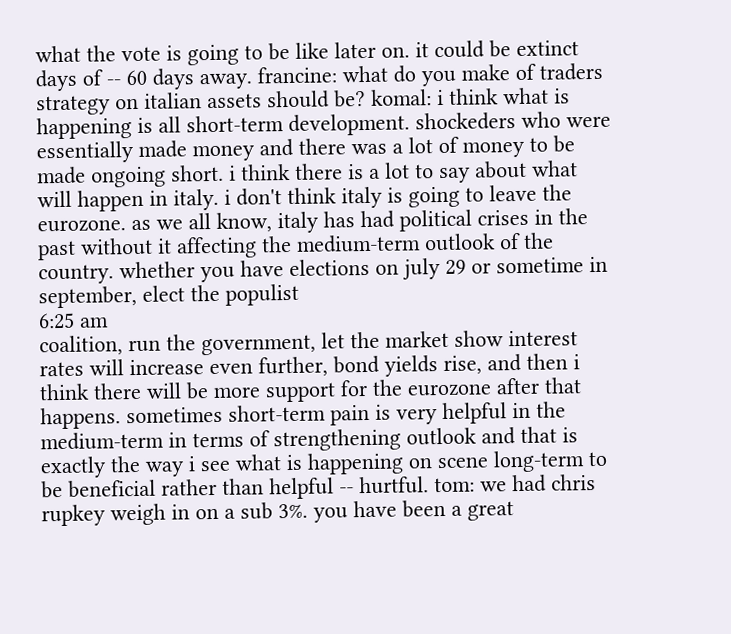what the vote is going to be like later on. it could be extinct days of -- 60 days away. francine: what do you make of traders strategy on italian assets should be? komal: i think what is happening is all short-term development. shockeders who were essentially made money and there was a lot of money to be made ongoing short. i think there is a lot to say about what will happen in italy. i don't think italy is going to leave the eurozone. as we all know, italy has had political crises in the past without it affecting the medium-term outlook of the country. whether you have elections on july 29 or sometime in september, elect the populist
6:25 am
coalition, run the government, let the market show interest rates will increase even further, bond yields rise, and then i think there will be more support for the eurozone after that happens. sometimes short-term pain is very helpful in the medium-term in terms of strengthening outlook and that is exactly the way i see what is happening on scene long-term to be beneficial rather than helpful -- hurtful. tom: we had chris rupkey weigh in on a sub 3%. you have been a great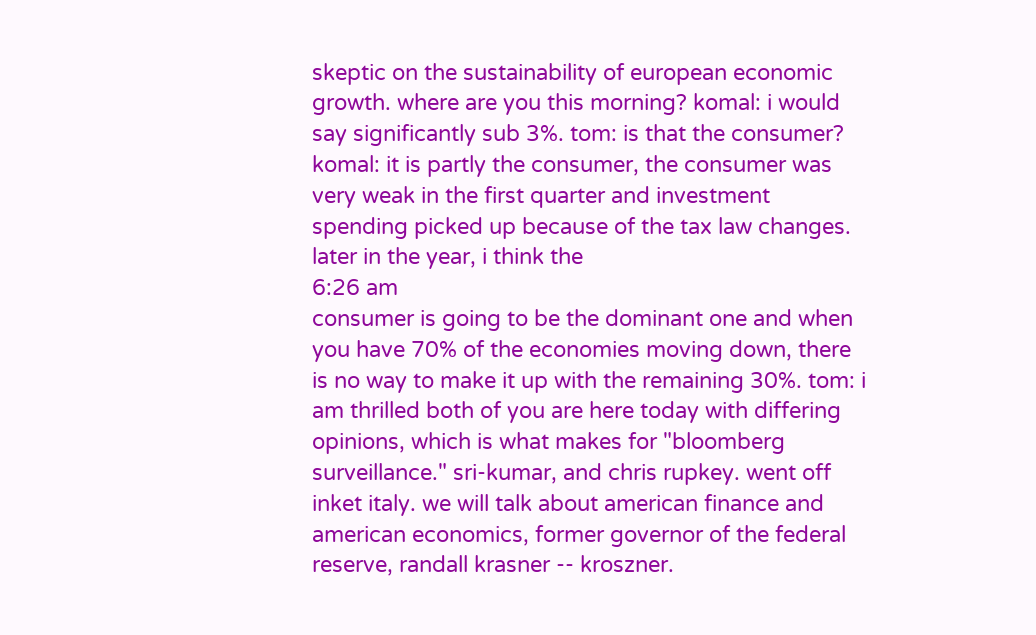skeptic on the sustainability of european economic growth. where are you this morning? komal: i would say significantly sub 3%. tom: is that the consumer? komal: it is partly the consumer, the consumer was very weak in the first quarter and investment spending picked up because of the tax law changes. later in the year, i think the
6:26 am
consumer is going to be the dominant one and when you have 70% of the economies moving down, there is no way to make it up with the remaining 30%. tom: i am thrilled both of you are here today with differing opinions, which is what makes for "bloomberg surveillance." sri-kumar, and chris rupkey. went off inket italy. we will talk about american finance and american economics, former governor of the federal reserve, randall krasner -- kroszner.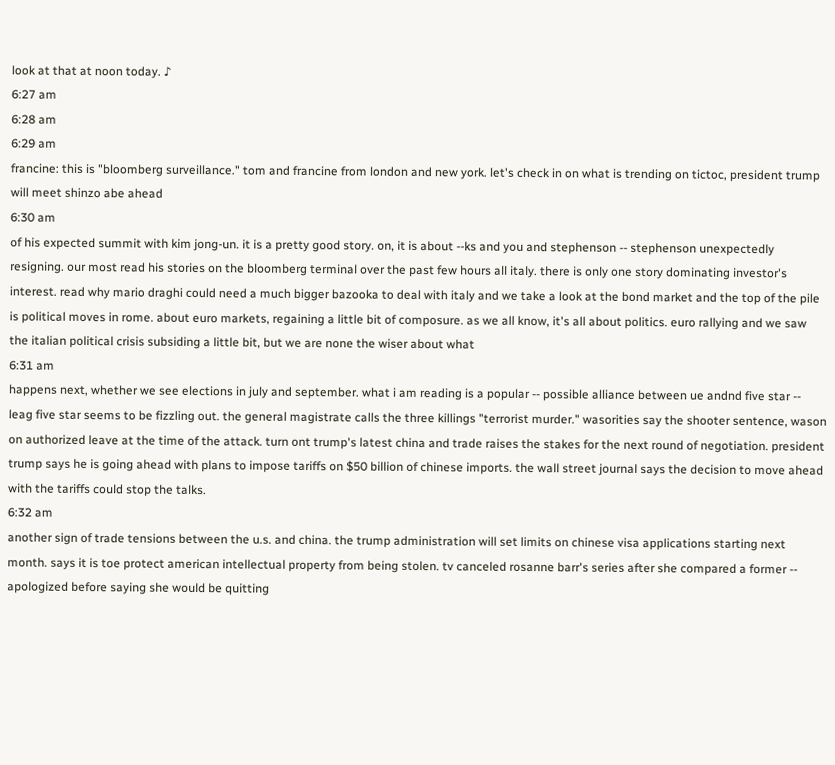look at that at noon today. ♪
6:27 am
6:28 am
6:29 am
francine: this is "bloomberg surveillance." tom and francine from london and new york. let's check in on what is trending on tictoc, president trump will meet shinzo abe ahead
6:30 am
of his expected summit with kim jong-un. it is a pretty good story. on, it is about --ks and you and stephenson -- stephenson unexpectedly resigning. our most read his stories on the bloomberg terminal over the past few hours all italy. there is only one story dominating investor's interest. read why mario draghi could need a much bigger bazooka to deal with italy and we take a look at the bond market and the top of the pile is political moves in rome. about euro markets, regaining a little bit of composure. as we all know, it's all about politics. euro rallying and we saw the italian political crisis subsiding a little bit, but we are none the wiser about what
6:31 am
happens next, whether we see elections in july and september. what i am reading is a popular -- possible alliance between ue andnd five star -- leag five star seems to be fizzling out. the general magistrate calls the three killings "terrorist murder." wasorities say the shooter sentence, wason on authorized leave at the time of the attack. turn ont trump's latest china and trade raises the stakes for the next round of negotiation. president trump says he is going ahead with plans to impose tariffs on $50 billion of chinese imports. the wall street journal says the decision to move ahead with the tariffs could stop the talks.
6:32 am
another sign of trade tensions between the u.s. and china. the trump administration will set limits on chinese visa applications starting next month. says it is toe protect american intellectual property from being stolen. tv canceled rosanne barr's series after she compared a former -- apologized before saying she would be quitting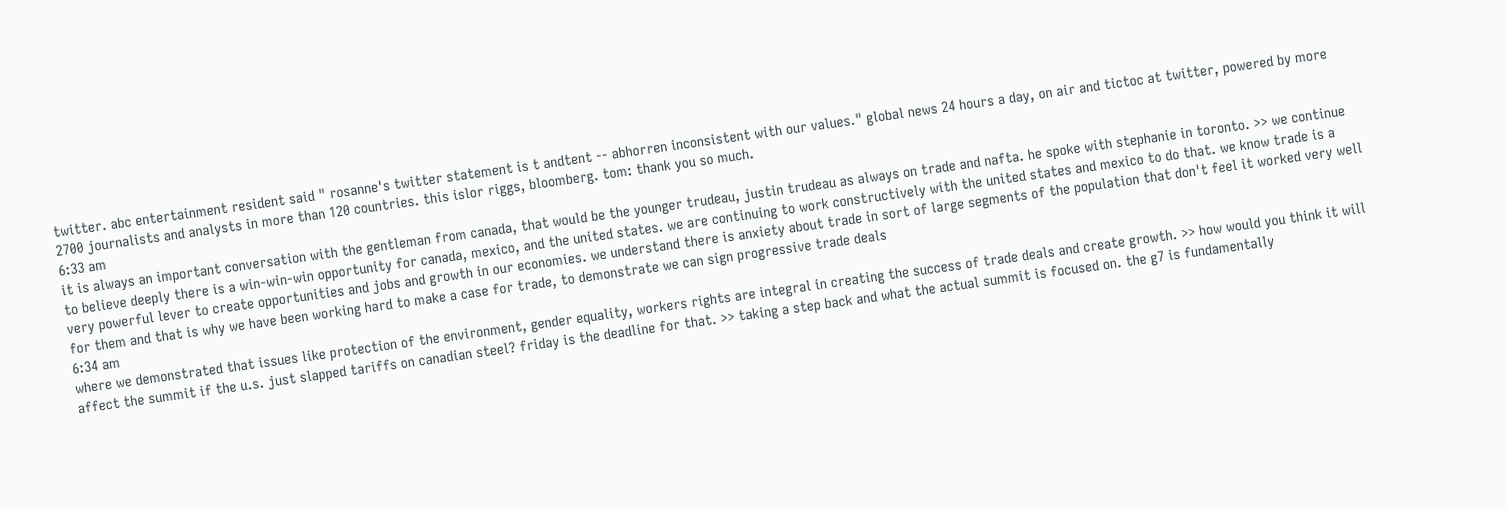twitter. abc entertainment resident said " rosanne's twitter statement is t andtent -- abhorren inconsistent with our values." global news 24 hours a day, on air and tictoc at twitter, powered by more 2700 journalists and analysts in more than 120 countries. this islor riggs, bloomberg. tom: thank you so much.
6:33 am
it is always an important conversation with the gentleman from canada, that would be the younger trudeau, justin trudeau as always on trade and nafta. he spoke with stephanie in toronto. >> we continue to believe deeply there is a win-win-win opportunity for canada, mexico, and the united states. we are continuing to work constructively with the united states and mexico to do that. we know trade is a very powerful lever to create opportunities and jobs and growth in our economies. we understand there is anxiety about trade in sort of large segments of the population that don't feel it worked very well for them and that is why we have been working hard to make a case for trade, to demonstrate we can sign progressive trade deals
6:34 am
where we demonstrated that issues like protection of the environment, gender equality, workers rights are integral in creating the success of trade deals and create growth. >> how would you think it will affect the summit if the u.s. just slapped tariffs on canadian steel? friday is the deadline for that. >> taking a step back and what the actual summit is focused on. the g7 is fundamentally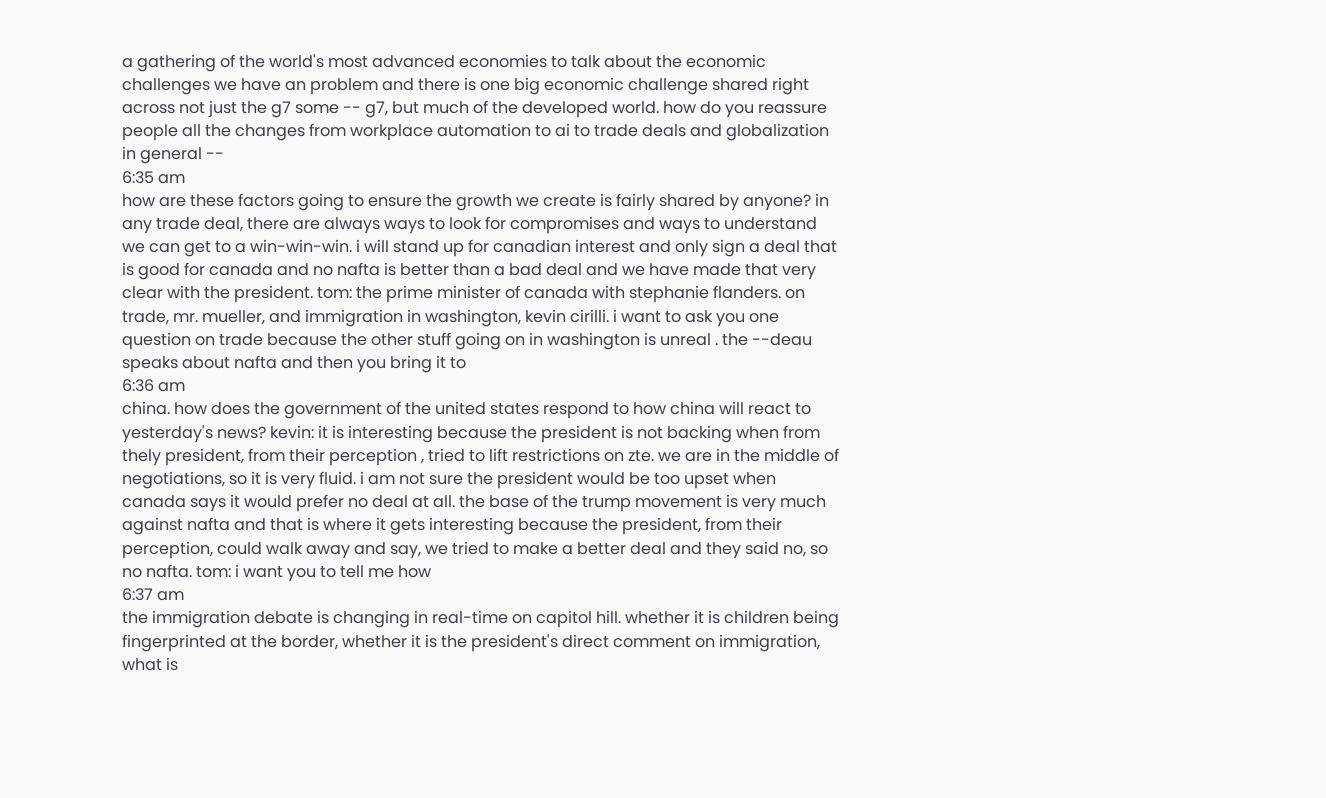a gathering of the world's most advanced economies to talk about the economic challenges we have an problem and there is one big economic challenge shared right across not just the g7 some -- g7, but much of the developed world. how do you reassure people all the changes from workplace automation to ai to trade deals and globalization in general --
6:35 am
how are these factors going to ensure the growth we create is fairly shared by anyone? in any trade deal, there are always ways to look for compromises and ways to understand we can get to a win-win-win. i will stand up for canadian interest and only sign a deal that is good for canada and no nafta is better than a bad deal and we have made that very clear with the president. tom: the prime minister of canada with stephanie flanders. on trade, mr. mueller, and immigration in washington, kevin cirilli. i want to ask you one question on trade because the other stuff going on in washington is unreal . the --deau speaks about nafta and then you bring it to
6:36 am
china. how does the government of the united states respond to how china will react to yesterday's news? kevin: it is interesting because the president is not backing when from thely president, from their perception , tried to lift restrictions on zte. we are in the middle of negotiations, so it is very fluid. i am not sure the president would be too upset when canada says it would prefer no deal at all. the base of the trump movement is very much against nafta and that is where it gets interesting because the president, from their perception, could walk away and say, we tried to make a better deal and they said no, so no nafta. tom: i want you to tell me how
6:37 am
the immigration debate is changing in real-time on capitol hill. whether it is children being fingerprinted at the border, whether it is the president's direct comment on immigration, what is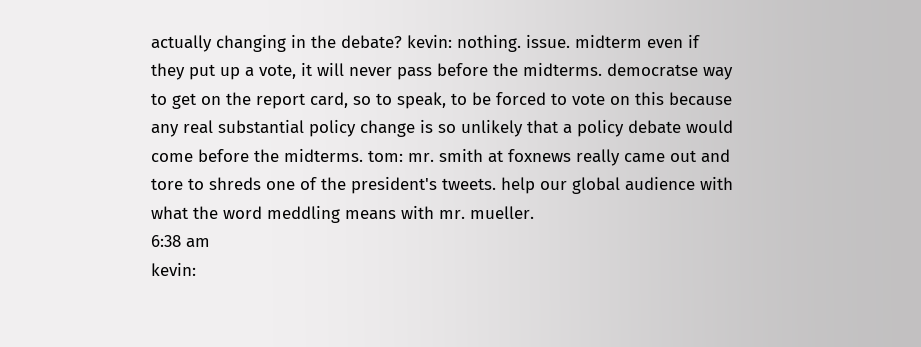actually changing in the debate? kevin: nothing. issue. midterm even if they put up a vote, it will never pass before the midterms. democratse way to get on the report card, so to speak, to be forced to vote on this because any real substantial policy change is so unlikely that a policy debate would come before the midterms. tom: mr. smith at foxnews really came out and tore to shreds one of the president's tweets. help our global audience with what the word meddling means with mr. mueller.
6:38 am
kevin: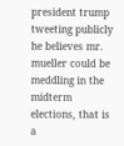president trump tweeting publicly he believes mr. mueller could be meddling in the midterm elections, that is a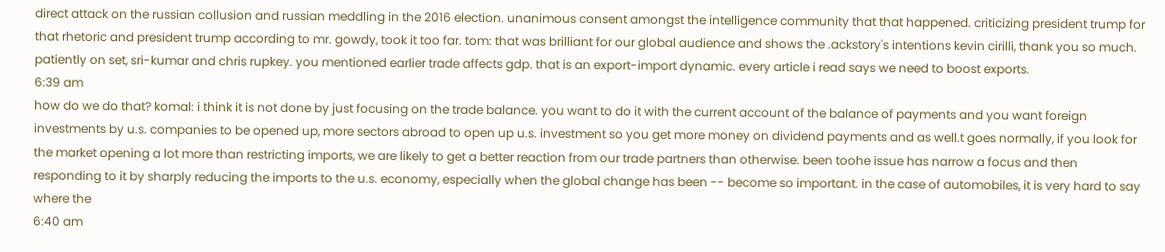direct attack on the russian collusion and russian meddling in the 2016 election. unanimous consent amongst the intelligence community that that happened. criticizing president trump for that rhetoric and president trump according to mr. gowdy, took it too far. tom: that was brilliant for our global audience and shows the .ackstory's intentions kevin cirilli, thank you so much. patiently on set, sri-kumar and chris rupkey. you mentioned earlier trade affects gdp. that is an export-import dynamic. every article i read says we need to boost exports.
6:39 am
how do we do that? komal: i think it is not done by just focusing on the trade balance. you want to do it with the current account of the balance of payments and you want foreign investments by u.s. companies to be opened up, more sectors abroad to open up u.s. investment so you get more money on dividend payments and as well.t goes normally, if you look for the market opening a lot more than restricting imports, we are likely to get a better reaction from our trade partners than otherwise. been toohe issue has narrow a focus and then responding to it by sharply reducing the imports to the u.s. economy, especially when the global change has been -- become so important. in the case of automobiles, it is very hard to say where the
6:40 am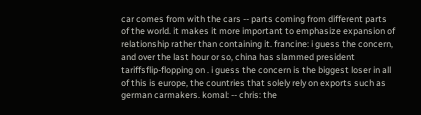car comes from with the cars -- parts coming from different parts of the world. it makes it more important to emphasize expansion of relationship rather than containing it. francine: i guess the concern, and over the last hour or so, china has slammed president tariffsflip-flopping on . i guess the concern is the biggest loser in all of this is europe, the countries that solely rely on exports such as german carmakers. komal: -- chris: the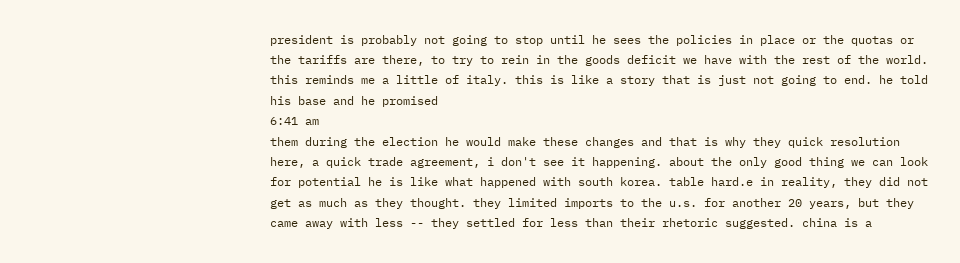president is probably not going to stop until he sees the policies in place or the quotas or the tariffs are there, to try to rein in the goods deficit we have with the rest of the world. this reminds me a little of italy. this is like a story that is just not going to end. he told his base and he promised
6:41 am
them during the election he would make these changes and that is why they quick resolution here, a quick trade agreement, i don't see it happening. about the only good thing we can look for potential he is like what happened with south korea. table hard.e in reality, they did not get as much as they thought. they limited imports to the u.s. for another 20 years, but they came away with less -- they settled for less than their rhetoric suggested. china is a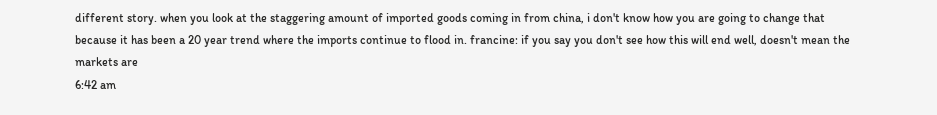different story. when you look at the staggering amount of imported goods coming in from china, i don't know how you are going to change that because it has been a 20 year trend where the imports continue to flood in. francine: if you say you don't see how this will end well, doesn't mean the markets are
6:42 am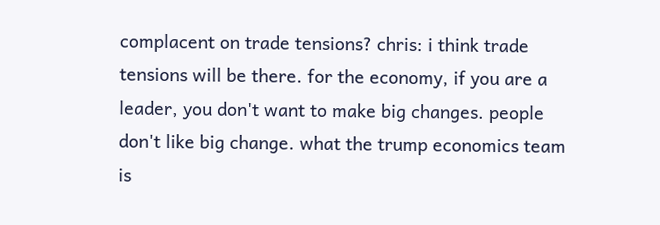complacent on trade tensions? chris: i think trade tensions will be there. for the economy, if you are a leader, you don't want to make big changes. people don't like big change. what the trump economics team is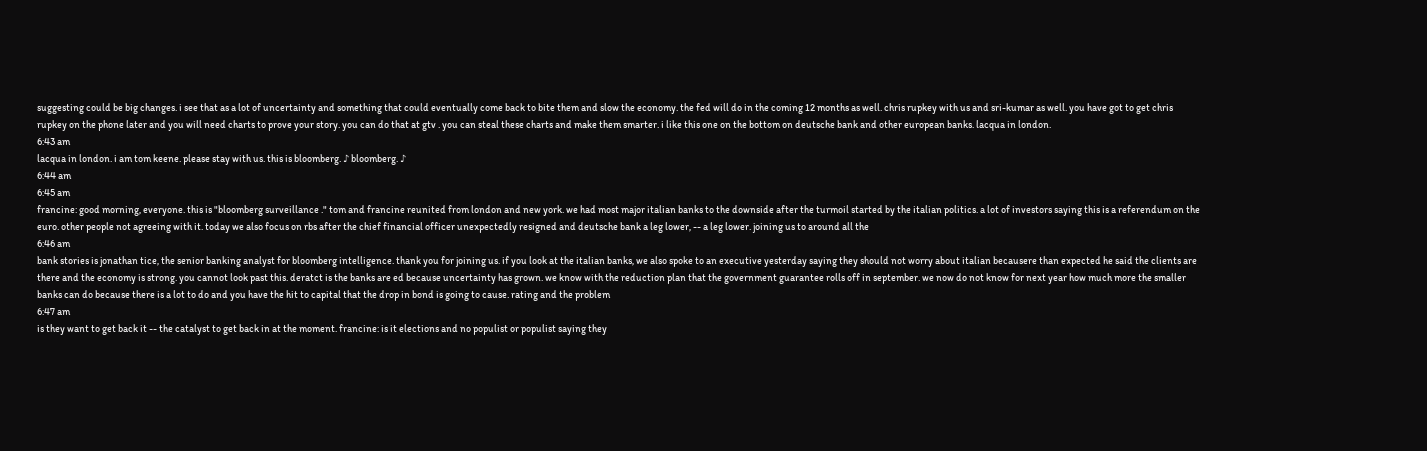suggesting could be big changes. i see that as a lot of uncertainty and something that could eventually come back to bite them and slow the economy. the fed will do in the coming 12 months as well. chris rupkey with us and sri-kumar as well. you have got to get chris rupkey on the phone later and you will need charts to prove your story. you can do that at gtv . you can steal these charts and make them smarter. i like this one on the bottom on deutsche bank and other european banks. lacqua in london.
6:43 am
lacqua in london. i am tom keene. please stay with us. this is bloomberg. ♪ bloomberg. ♪
6:44 am
6:45 am
francine: good morning, everyone. this is "bloomberg surveillance ." tom and francine reunited from london and new york. we had most major italian banks to the downside after the turmoil started by the italian politics. a lot of investors saying this is a referendum on the euro. other people not agreeing with it. today we also focus on rbs after the chief financial officer unexpectedly resigned and deutsche bank a leg lower, -- a leg lower. joining us to around all the
6:46 am
bank stories is jonathan tice, the senior banking analyst for bloomberg intelligence. thank you for joining us. if you look at the italian banks, we also spoke to an executive yesterday saying they should not worry about italian becausere than expected he said the clients are there and the economy is strong. you cannot look past this. deratct is the banks are ed because uncertainty has grown. we know with the reduction plan that the government guarantee rolls off in september. we now do not know for next year how much more the smaller banks can do because there is a lot to do and you have the hit to capital that the drop in bond is going to cause. rating and the problem
6:47 am
is they want to get back it -- the catalyst to get back in at the moment. francine: is it elections and no populist or populist saying they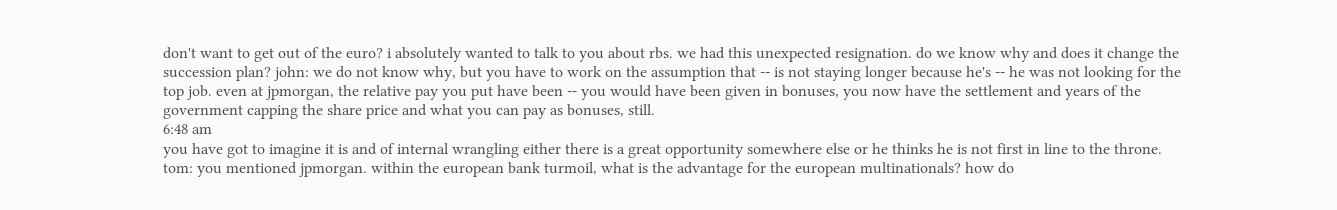don't want to get out of the euro? i absolutely wanted to talk to you about rbs. we had this unexpected resignation. do we know why and does it change the succession plan? john: we do not know why, but you have to work on the assumption that -- is not staying longer because he's -- he was not looking for the top job. even at jpmorgan, the relative pay you put have been -- you would have been given in bonuses, you now have the settlement and years of the government capping the share price and what you can pay as bonuses, still.
6:48 am
you have got to imagine it is and of internal wrangling either there is a great opportunity somewhere else or he thinks he is not first in line to the throne. tom: you mentioned jpmorgan. within the european bank turmoil, what is the advantage for the european multinationals? how do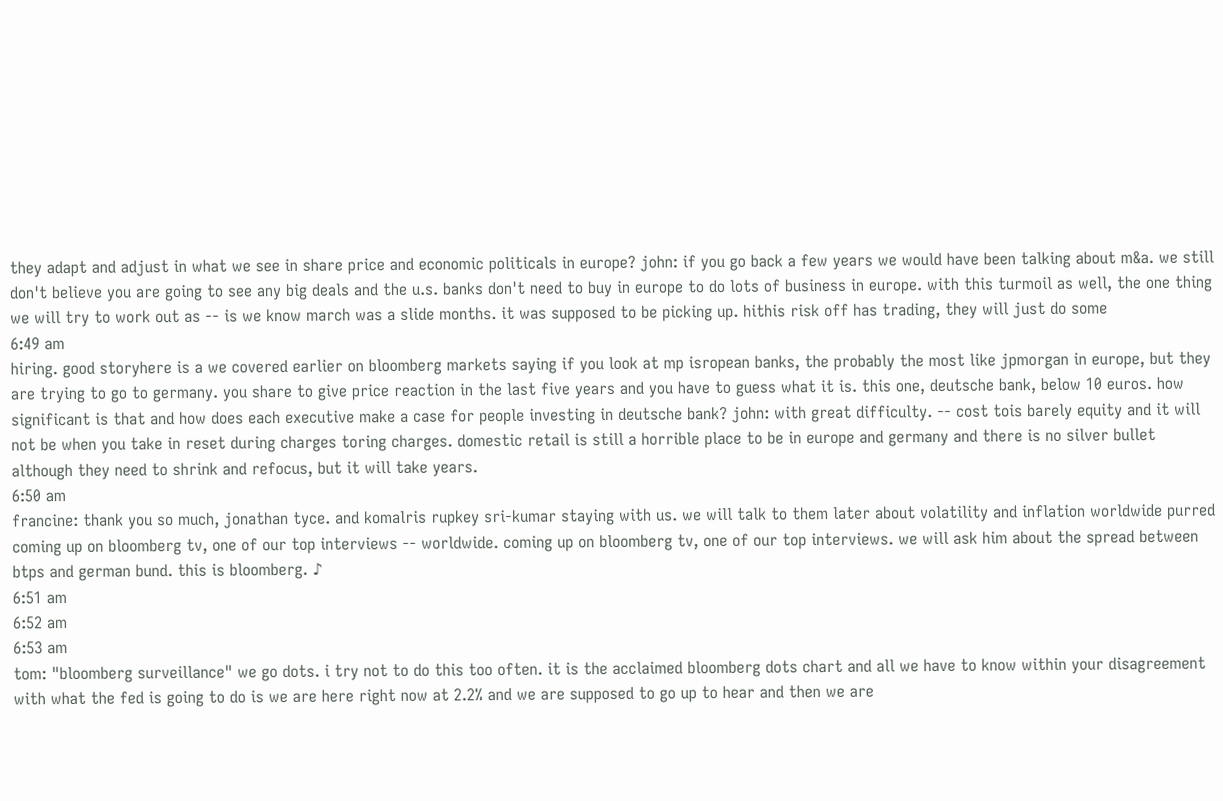they adapt and adjust in what we see in share price and economic politicals in europe? john: if you go back a few years we would have been talking about m&a. we still don't believe you are going to see any big deals and the u.s. banks don't need to buy in europe to do lots of business in europe. with this turmoil as well, the one thing we will try to work out as -- is we know march was a slide months. it was supposed to be picking up. hithis risk off has trading, they will just do some
6:49 am
hiring. good storyhere is a we covered earlier on bloomberg markets saying if you look at mp isropean banks, the probably the most like jpmorgan in europe, but they are trying to go to germany. you share to give price reaction in the last five years and you have to guess what it is. this one, deutsche bank, below 10 euros. how significant is that and how does each executive make a case for people investing in deutsche bank? john: with great difficulty. -- cost tois barely equity and it will not be when you take in reset during charges toring charges. domestic retail is still a horrible place to be in europe and germany and there is no silver bullet although they need to shrink and refocus, but it will take years.
6:50 am
francine: thank you so much, jonathan tyce. and komalris rupkey sri-kumar staying with us. we will talk to them later about volatility and inflation worldwide purred coming up on bloomberg tv, one of our top interviews -- worldwide. coming up on bloomberg tv, one of our top interviews. we will ask him about the spread between btps and german bund. this is bloomberg. ♪
6:51 am
6:52 am
6:53 am
tom: "bloomberg surveillance" we go dots. i try not to do this too often. it is the acclaimed bloomberg dots chart and all we have to know within your disagreement with what the fed is going to do is we are here right now at 2.2% and we are supposed to go up to hear and then we are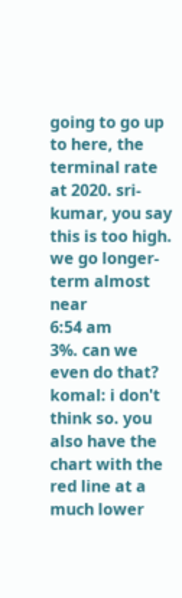going to go up to here, the terminal rate at 2020. sri-kumar, you say this is too high. we go longer-term almost near
6:54 am
3%. can we even do that? komal: i don't think so. you also have the chart with the red line at a much lower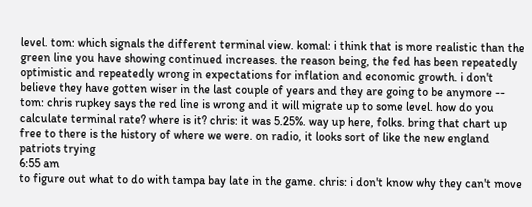level. tom: which signals the different terminal view. komal: i think that is more realistic than the green line you have showing continued increases. the reason being, the fed has been repeatedly optimistic and repeatedly wrong in expectations for inflation and economic growth. i don't believe they have gotten wiser in the last couple of years and they are going to be anymore -- tom: chris rupkey says the red line is wrong and it will migrate up to some level. how do you calculate terminal rate? where is it? chris: it was 5.25%. way up here, folks. bring that chart up free to there is the history of where we were. on radio, it looks sort of like the new england patriots trying
6:55 am
to figure out what to do with tampa bay late in the game. chris: i don't know why they can't move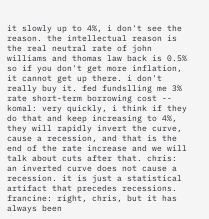it slowly up to 4%, i don't see the reason. the intellectual reason is the real neutral rate of john williams and thomas law back is 0.5% so if you don't get more inflation, it cannot get up there. i don't really buy it. fed fundslling me 3% rate short-term borrowing cost -- komal: very quickly, i think if they do that and keep increasing to 4%, they will rapidly invert the curve, cause a recession, and that is the end of the rate increase and we will talk about cuts after that. chris: an inverted curve does not cause a recession. it is just a statistical artifact that precedes recessions. francine: right, chris, but it has always been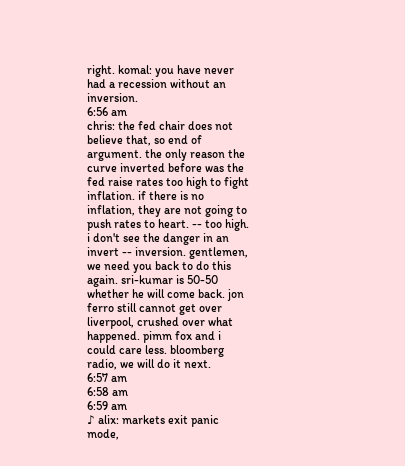right. komal: you have never had a recession without an inversion.
6:56 am
chris: the fed chair does not believe that, so end of argument. the only reason the curve inverted before was the fed raise rates too high to fight inflation. if there is no inflation, they are not going to push rates to heart. -- too high. i don't see the danger in an invert -- inversion. gentlemen, we need you back to do this again. sri-kumar is 50-50 whether he will come back. jon ferro still cannot get over liverpool, crushed over what happened. pimm fox and i could care less. bloomberg radio, we will do it next.
6:57 am
6:58 am
6:59 am
♪ alix: markets exit panic mode,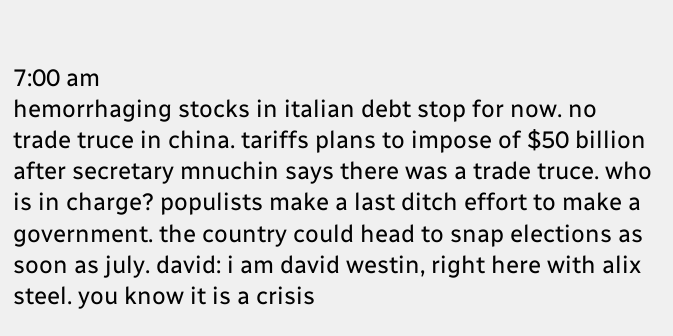7:00 am
hemorrhaging stocks in italian debt stop for now. no trade truce in china. tariffs plans to impose of $50 billion after secretary mnuchin says there was a trade truce. who is in charge? populists make a last ditch effort to make a government. the country could head to snap elections as soon as july. david: i am david westin, right here with alix steel. you know it is a crisis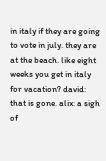in italy if they are going to vote in july. they are at the beach. like eight weeks you get in italy for vacation? david: that is gone. alix: a sigh of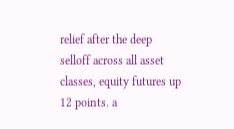relief after the deep selloff across all asset classes, equity futures up 12 points. a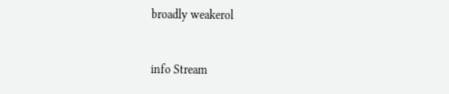broadly weakerol


info Stream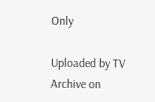Only

Uploaded by TV Archive on